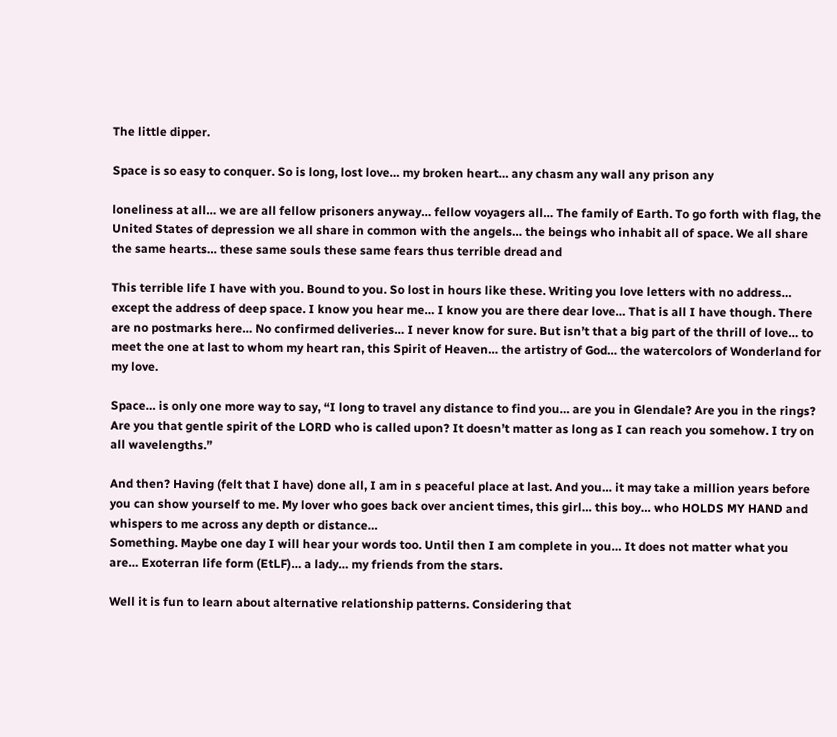The little dipper.

Space is so easy to conquer. So is long, lost love… my broken heart… any chasm any wall any prison any

loneliness at all… we are all fellow prisoners anyway… fellow voyagers all… The family of Earth. To go forth with flag, the United States of depression we all share in common with the angels… the beings who inhabit all of space. We all share the same hearts… these same souls these same fears thus terrible dread and

This terrible life I have with you. Bound to you. So lost in hours like these. Writing you love letters with no address… except the address of deep space. I know you hear me… I know you are there dear love… That is all I have though. There are no postmarks here… No confirmed deliveries… I never know for sure. But isn’t that a big part of the thrill of love… to meet the one at last to whom my heart ran, this Spirit of Heaven… the artistry of God… the watercolors of Wonderland for my love.

Space… is only one more way to say, “I long to travel any distance to find you… are you in Glendale? Are you in the rings? Are you that gentle spirit of the LORD who is called upon? It doesn’t matter as long as I can reach you somehow. I try on all wavelengths.”

And then? Having (felt that I have) done all, I am in s peaceful place at last. And you… it may take a million years before you can show yourself to me. My lover who goes back over ancient times, this girl… this boy… who HOLDS MY HAND and whispers to me across any depth or distance…
Something. Maybe one day I will hear your words too. Until then I am complete in you… It does not matter what you are… Exoterran life form (EtLF)… a lady… my friends from the stars.

Well it is fun to learn about alternative relationship patterns. Considering that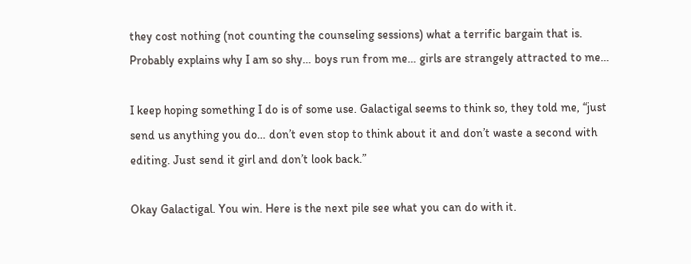they cost nothing (not counting the counseling sessions) what a terrific bargain that is. Probably explains why I am so shy… boys run from me… girls are strangely attracted to me…

I keep hoping something I do is of some use. Galactigal seems to think so, they told me, “just send us anything you do… don’t even stop to think about it and don’t waste a second with editing. Just send it girl and don’t look back.”

Okay Galactigal. You win. Here is the next pile see what you can do with it.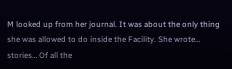M looked up from her journal. It was about the only thing she was allowed to do inside the Facility. She wrote… stories… Of all the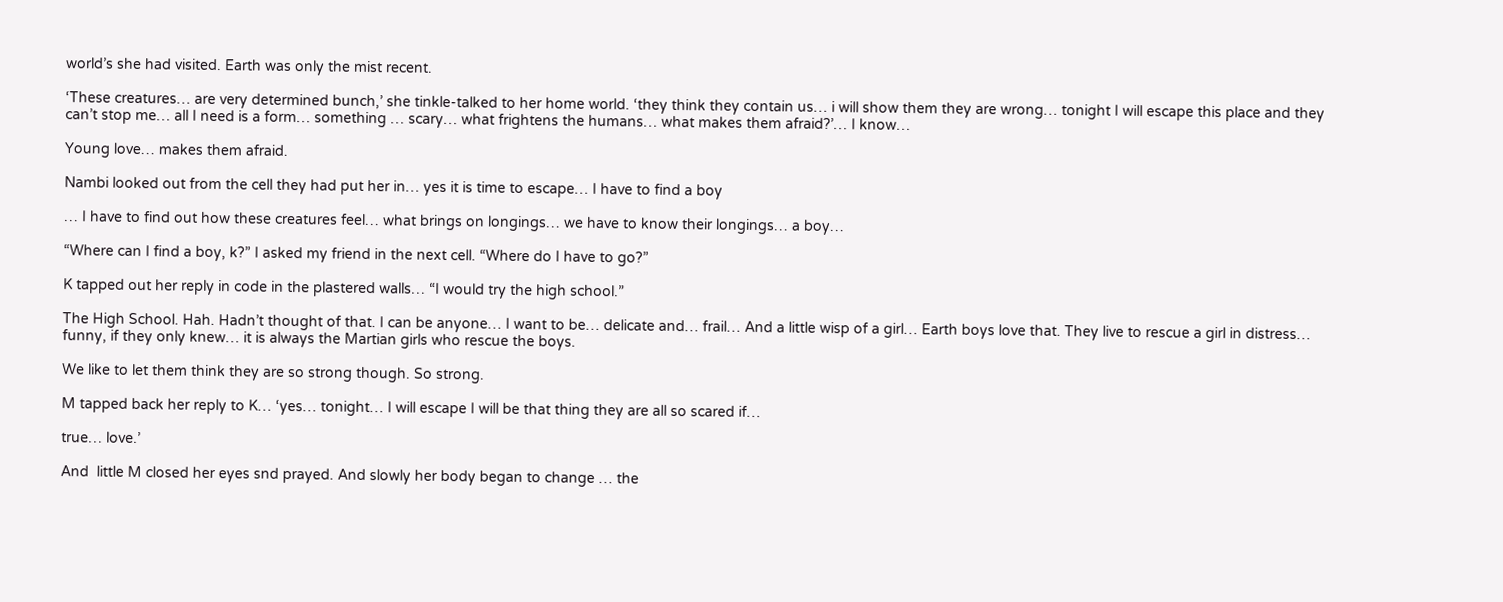world’s she had visited. Earth was only the mist recent.

‘These creatures… are very determined bunch,’ she tinkle-talked to her home world. ‘they think they contain us… i will show them they are wrong… tonight I will escape this place and they can’t stop me… all I need is a form… something … scary… what frightens the humans… what makes them afraid?’… I know…

Young love… makes them afraid.

Nambi looked out from the cell they had put her in… yes it is time to escape… I have to find a boy

… I have to find out how these creatures feel… what brings on longings… we have to know their longings… a boy…

“Where can I find a boy, k?” I asked my friend in the next cell. “Where do I have to go?”

K tapped out her reply in code in the plastered walls… “I would try the high school.”

The High School. Hah. Hadn’t thought of that. I can be anyone… I want to be… delicate and… frail… And a little wisp of a girl… Earth boys love that. They live to rescue a girl in distress… funny, if they only knew… it is always the Martian girls who rescue the boys.

We like to let them think they are so strong though. So strong.

M tapped back her reply to K… ‘yes… tonight… I will escape I will be that thing they are all so scared if…

true… love.’

And  little M closed her eyes snd prayed. And slowly her body began to change … the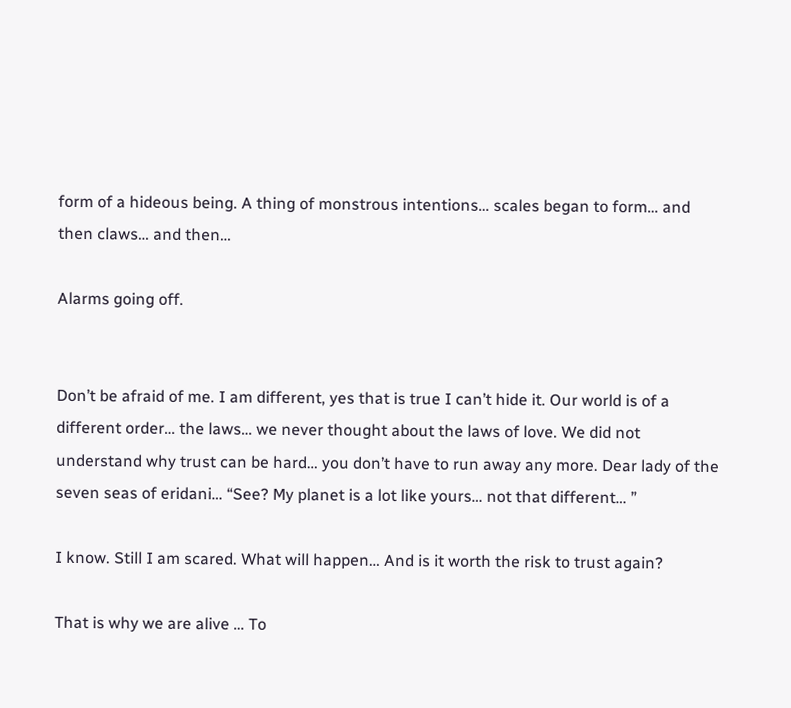form of a hideous being. A thing of monstrous intentions… scales began to form… and then claws… and then…

Alarms going off.


Don’t be afraid of me. I am different, yes that is true I can’t hide it. Our world is of a different order… the laws… we never thought about the laws of love. We did not understand why trust can be hard… you don’t have to run away any more. Dear lady of the seven seas of eridani… “See? My planet is a lot like yours… not that different… ”

I know. Still I am scared. What will happen… And is it worth the risk to trust again?

That is why we are alive … To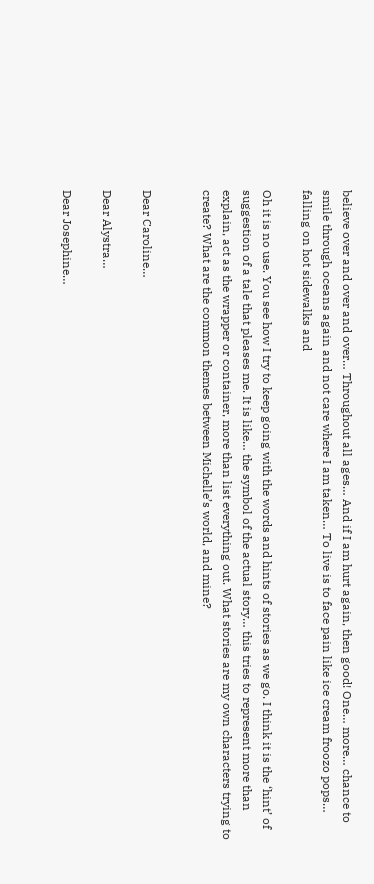believe over and over and over… Throughout all ages… And if I am hurt again, then good! One… more… chance to smile through oceans again and not care where I am taken… To live is to face pain like ice cream froozo pops… falling on hot sidewalks and

Oh it is no use. You see how I try to keep going with the words and hints of stories as we go. I think it is the ‘hint’ of suggestion of a tale that pleases me. It is like… the symbol of the actual story… this tries to represent more than explain, act as the wrapper or container, more than list everything out. What stories are my own characters trying to create? What are the common themes between Michelle’s world, and mine?


Dear Caroline…

Dear Alystra…

Dear Josephine…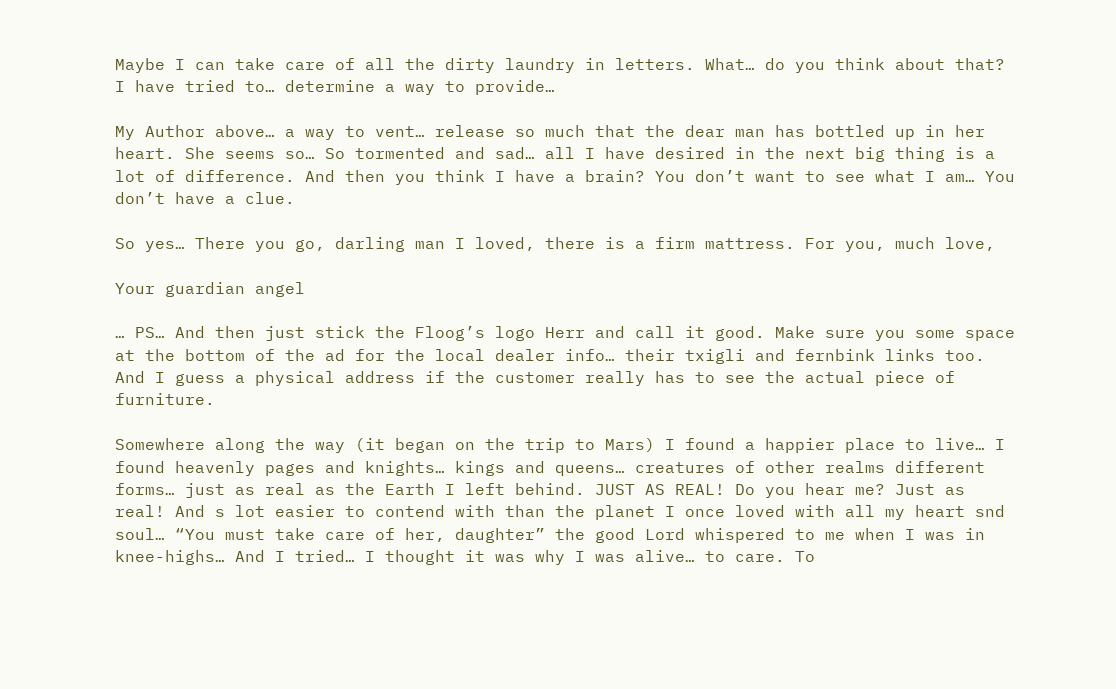Maybe I can take care of all the dirty laundry in letters. What… do you think about that? I have tried to… determine a way to provide…

My Author above… a way to vent… release so much that the dear man has bottled up in her heart. She seems so… So tormented and sad… all I have desired in the next big thing is a lot of difference. And then you think I have a brain? You don’t want to see what I am… You don’t have a clue.

So yes… There you go, darling man I loved, there is a firm mattress. For you, much love,

Your guardian angel

… PS… And then just stick the Floog’s logo Herr and call it good. Make sure you some space at the bottom of the ad for the local dealer info… their txigli and fernbink links too. And I guess a physical address if the customer really has to see the actual piece of furniture.

Somewhere along the way (it began on the trip to Mars) I found a happier place to live… I found heavenly pages and knights… kings and queens… creatures of other realms different forms… just as real as the Earth I left behind. JUST AS REAL! Do you hear me? Just as real! And s lot easier to contend with than the planet I once loved with all my heart snd soul… “You must take care of her, daughter” the good Lord whispered to me when I was in knee-highs… And I tried… I thought it was why I was alive… to care. To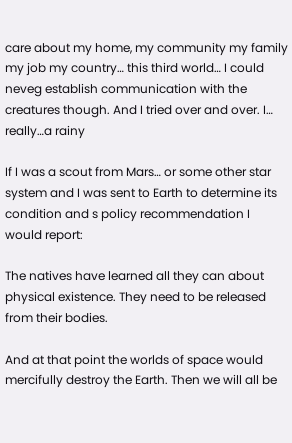care about my home, my community my family my job my country… this third world… I could neveg establish communication with the creatures though. And I tried over and over. I… really…a rainy

If I was a scout from Mars… or some other star system and I was sent to Earth to determine its condition and s policy recommendation I would report:

The natives have learned all they can about physical existence. They need to be released from their bodies.

And at that point the worlds of space would mercifully destroy the Earth. Then we will all be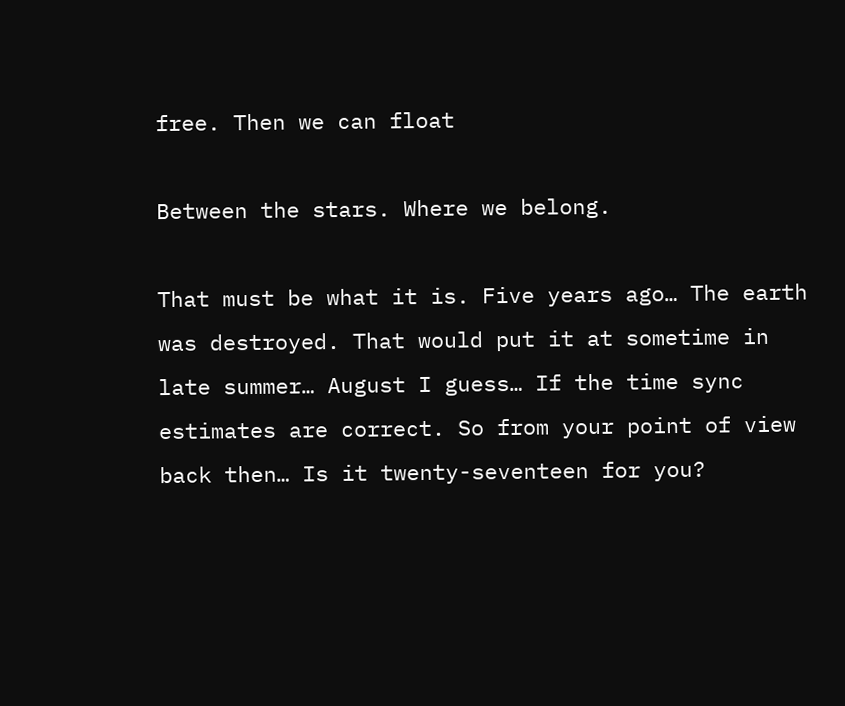free. Then we can float

Between the stars. Where we belong.

That must be what it is. Five years ago… The earth was destroyed. That would put it at sometime in late summer… August I guess… If the time sync estimates are correct. So from your point of view back then… Is it twenty-seventeen for you?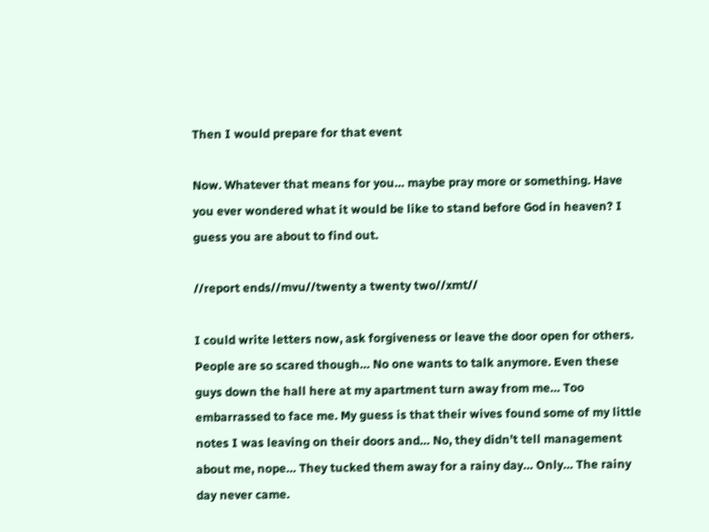Then I would prepare for that event

Now. Whatever that means for you… maybe pray more or something. Have you ever wondered what it would be like to stand before God in heaven? I guess you are about to find out.

//report ends//mvu//twenty a twenty two//xmt//

I could write letters now, ask forgiveness or leave the door open for others. People are so scared though… No one wants to talk anymore. Even these guys down the hall here at my apartment turn away from me… Too embarrassed to face me. My guess is that their wives found some of my little notes I was leaving on their doors and… No, they didn’t tell management about me, nope… They tucked them away for a rainy day… Only… The rainy day never came.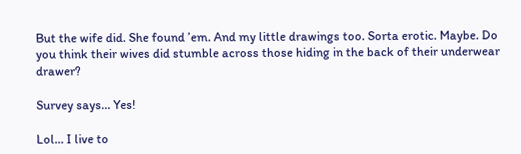But the wife did. She found ’em. And my little drawings too. Sorta erotic. Maybe. Do you think their wives did stumble across those hiding in the back of their underwear drawer?

Survey says… Yes!

Lol… I live to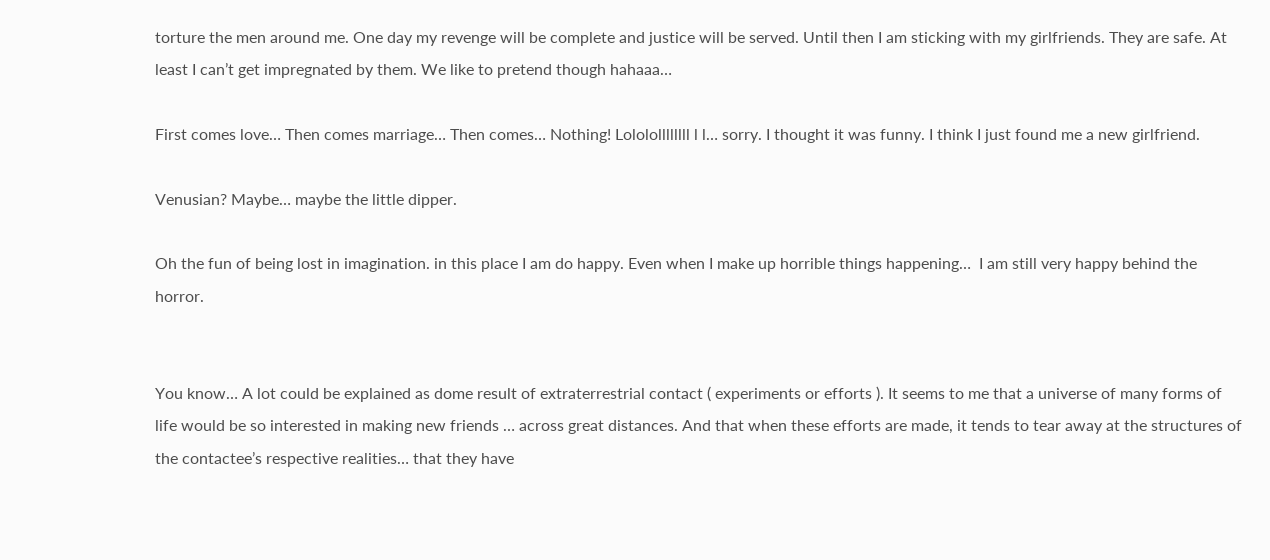torture the men around me. One day my revenge will be complete and justice will be served. Until then I am sticking with my girlfriends. They are safe. At least I can’t get impregnated by them. We like to pretend though hahaaa…

First comes love… Then comes marriage… Then comes… Nothing! Lololollllllll l l… sorry. I thought it was funny. I think I just found me a new girlfriend.

Venusian? Maybe… maybe the little dipper.

Oh the fun of being lost in imagination. in this place I am do happy. Even when I make up horrible things happening…  I am still very happy behind the horror.


You know… A lot could be explained as dome result of extraterrestrial contact ( experiments or efforts ). It seems to me that a universe of many forms of life would be so interested in making new friends … across great distances. And that when these efforts are made, it tends to tear away at the structures of the contactee’s respective realities… that they have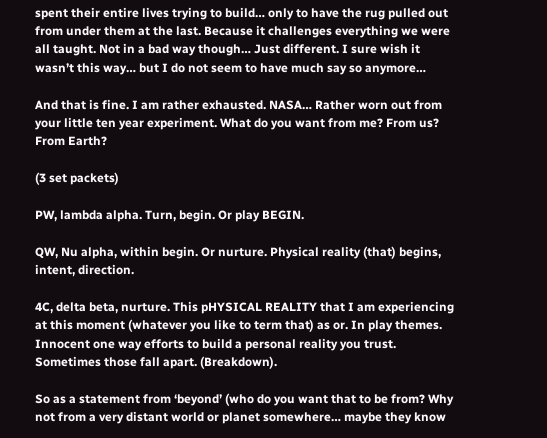spent their entire lives trying to build… only to have the rug pulled out from under them at the last. Because it challenges everything we were all taught. Not in a bad way though… Just different. I sure wish it wasn’t this way… but I do not seem to have much say so anymore…

And that is fine. I am rather exhausted. NASA… Rather worn out from your little ten year experiment. What do you want from me? From us? From Earth?

(3 set packets)

PW, lambda alpha. Turn, begin. Or play BEGIN.

QW, Nu alpha, within begin. Or nurture. Physical reality (that) begins, intent, direction.

4C, delta beta, nurture. This pHYSICAL REALITY that I am experiencing at this moment (whatever you like to term that) as or. In play themes. Innocent one way efforts to build a personal reality you trust. Sometimes those fall apart. (Breakdown).

So as a statement from ‘beyond’ (who do you want that to be from? Why not from a very distant world or planet somewhere… maybe they know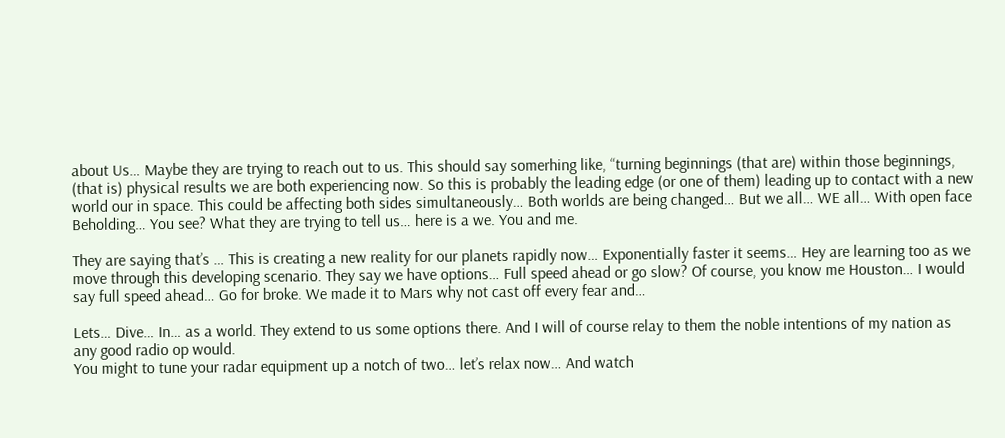about Us… Maybe they are trying to reach out to us. This should say somerhing like, “turning beginnings (that are) within those beginnings, (that is) physical results we are both experiencing now. So this is probably the leading edge (or one of them) leading up to contact with a new world our in space. This could be affecting both sides simultaneously… Both worlds are being changed… But we all… WE all… With open face Beholding… You see? What they are trying to tell us… here is a we. You and me.

They are saying that’s … This is creating a new reality for our planets rapidly now… Exponentially faster it seems… Hey are learning too as we move through this developing scenario. They say we have options… Full speed ahead or go slow? Of course, you know me Houston… I would say full speed ahead… Go for broke. We made it to Mars why not cast off every fear and…

Lets… Dive… In… as a world. They extend to us some options there. And I will of course relay to them the noble intentions of my nation as any good radio op would.
You might to tune your radar equipment up a notch of two… let’s relax now… And watch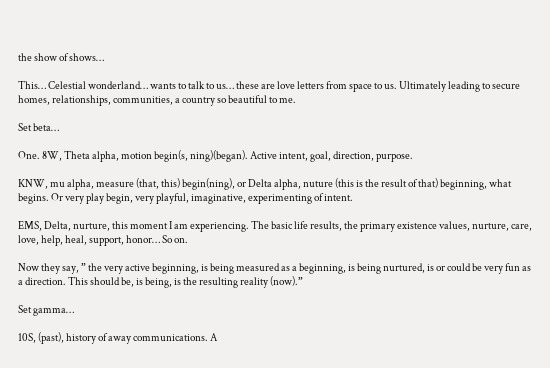the show of shows…

This… Celestial wonderland… wants to talk to us… these are love letters from space to us. Ultimately leading to secure homes, relationships, communities, a country so beautiful to me.

Set beta…

One. 8W, Theta alpha, motion begin(s, ning)(began). Active intent, goal, direction, purpose.

KNW, mu alpha, measure (that, this) begin(ning), or Delta alpha, nuture (this is the result of that) beginning, what begins. Or very play begin, very playful, imaginative, experimenting of intent.

EMS, Delta, nurture, this moment I am experiencing. The basic life results, the primary existence values, nurture, care, love, help, heal, support, honor… So on.

Now they say, ” the very active beginning, is being measured as a beginning, is being nurtured, is or could be very fun as a direction. This should be, is being, is the resulting reality (now).”

Set gamma…

10S, (past), history of away communications. A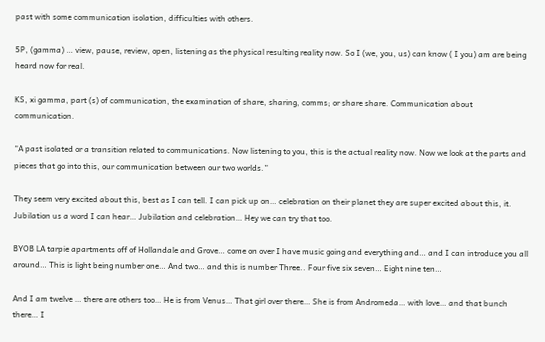past with some communication isolation, difficulties with others.

5P, (gamma) … view, pause, review, open, listening as the physical resulting reality now. So I (we, you, us) can know ( I you) am are being heard now for real.

KS, xi gamma, part (s) of communication, the examination of share, sharing, comms; or share share. Communication about communication.

“A past isolated or a transition related to communications. Now listening to you, this is the actual reality now. Now we look at the parts and pieces that go into this, our communication between our two worlds.”

They seem very excited about this, best as I can tell. I can pick up on… celebration on their planet they are super excited about this, it. Jubilation us a word I can hear… Jubilation and celebration… Hey we can try that too.

BYOB LA tarpie apartments off of Hollandale and Grove… come on over I have music going and everything and… and I can introduce you all around… This is light being number one… And two… and this is number Three.. Four five six seven… Eight nine ten…

And I am twelve … there are others too… He is from Venus… That girl over there… She is from Andromeda… with love… and that bunch there… I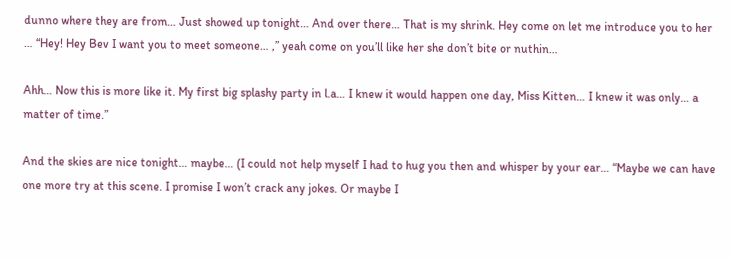dunno where they are from… Just showed up tonight… And over there… That is my shrink. Hey come on let me introduce you to her … “Hey! Hey Bev I want you to meet someone… ,” yeah come on you’ll like her she don’t bite or nuthin…

Ahh… Now this is more like it. My first big splashy party in l.a… I knew it would happen one day, Miss Kitten… I knew it was only… a matter of time.”

And the skies are nice tonight… maybe… (I could not help myself I had to hug you then and whisper by your ear… “Maybe we can have one more try at this scene. I promise I won’t crack any jokes. Or maybe I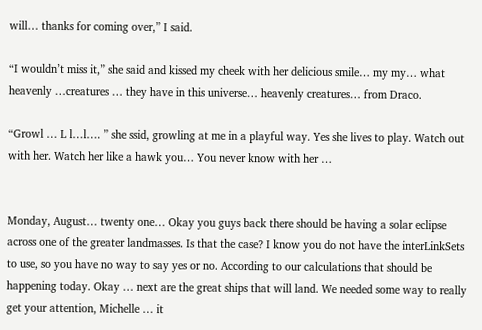will… thanks for coming over,” I said.

“I wouldn’t miss it,” she said and kissed my cheek with her delicious smile… my my… what heavenly …creatures … they have in this universe… heavenly creatures… from Draco.

“Growl … L l…l…. ” she ssid, growling at me in a playful way. Yes she lives to play. Watch out with her. Watch her like a hawk you… You never know with her …


Monday, August… twenty one… Okay you guys back there should be having a solar eclipse across one of the greater landmasses. Is that the case? I know you do not have the interLinkSets to use, so you have no way to say yes or no. According to our calculations that should be happening today. Okay … next are the great ships that will land. We needed some way to really get your attention, Michelle … it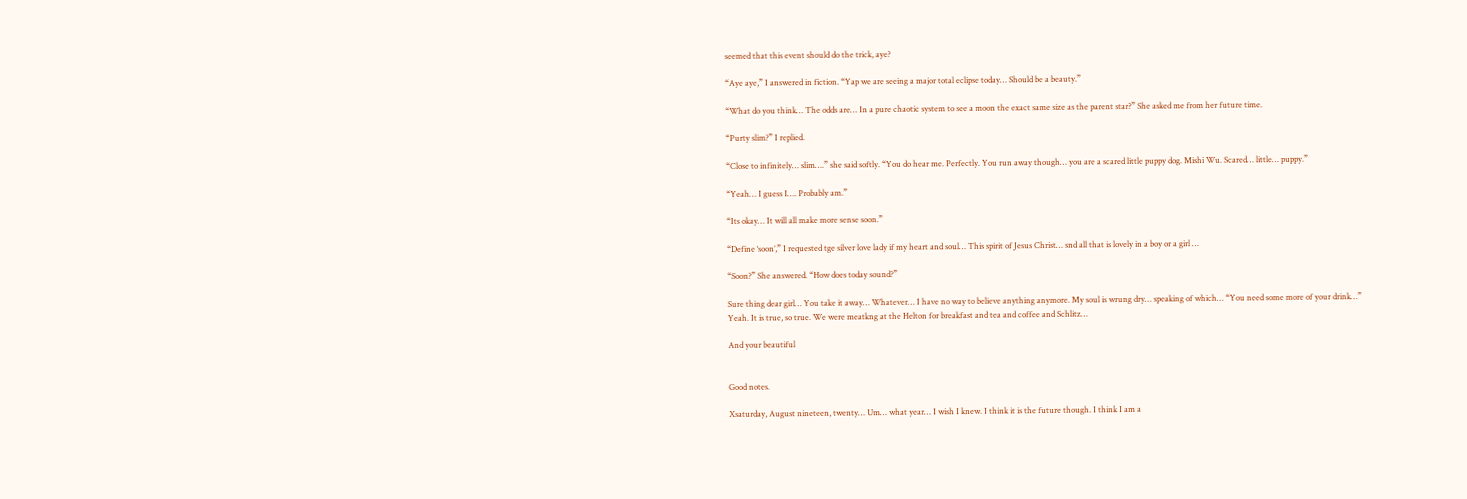seemed that this event should do the trick, aye?

“Aye aye,” I answered in fiction. “Yap we are seeing a major total eclipse today… Should be a beauty.”

“What do you think… The odds are… In a pure chaotic system to see a moon the exact same size as the parent star?” She asked me from her future time.

“Purty slim?” I replied.

“Close to infinitely… slim….” she said softly. “You do hear me. Perfectly. You run away though… you are a scared little puppy dog. Mishi Wu. Scared… little… puppy.”

“Yeah… I guess I…. Probably am.”

“Its okay… It will all make more sense soon.”

“Define ‘soon’,” I requested tge silver love lady if my heart and soul… This spirit of Jesus Christ… snd all that is lovely in a boy or a girl …

“Soon?” She answered. “How does today sound?”

Sure thing dear girl… You take it away… Whatever… I have no way to believe anything anymore. My soul is wrung dry… speaking of which… “You need some more of your drink…”
Yeah. It is true, so true. We were meatkng at the Helton for breakfast and tea and coffee and Schlitz…

And your beautiful


Good notes.

Xsaturday, August nineteen, twenty… Um… what year… I wish I knew. I think it is the future though. I think I am a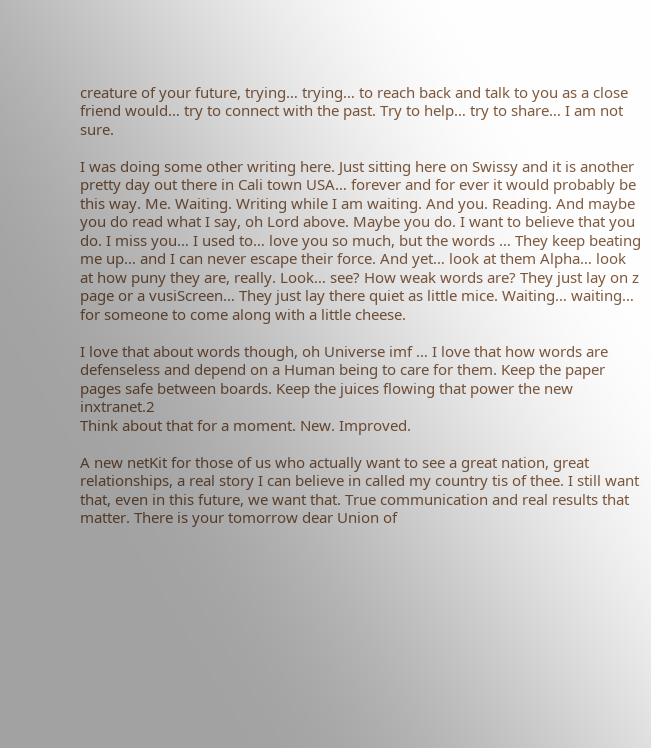creature of your future, trying… trying… to reach back and talk to you as a close friend would… try to connect with the past. Try to help… try to share… I am not sure.

I was doing some other writing here. Just sitting here on Swissy and it is another pretty day out there in Cali town USA… forever and for ever it would probably be this way. Me. Waiting. Writing while I am waiting. And you. Reading. And maybe you do read what I say, oh Lord above. Maybe you do. I want to believe that you do. I miss you… I used to… love you so much, but the words … They keep beating me up… and I can never escape their force. And yet… look at them Alpha… look at how puny they are, really. Look… see? How weak words are? They just lay on z page or a vusiScreen… They just lay there quiet as little mice. Waiting… waiting… for someone to come along with a little cheese.

I love that about words though, oh Universe imf … I love that how words are defenseless and depend on a Human being to care for them. Keep the paper pages safe between boards. Keep the juices flowing that power the new inxtranet.2
Think about that for a moment. New. Improved.

A new netKit for those of us who actually want to see a great nation, great relationships, a real story I can believe in called my country tis of thee. I still want that, even in this future, we want that. True communication and real results that matter. There is your tomorrow dear Union of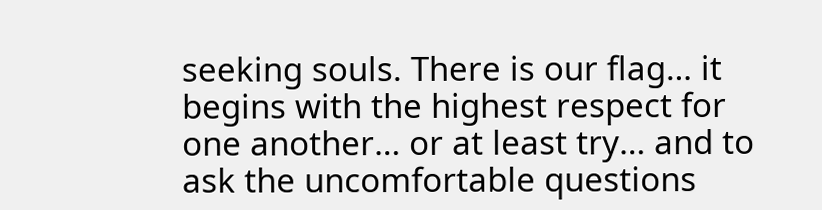seeking souls. There is our flag… it begins with the highest respect for one another… or at least try… and to ask the uncomfortable questions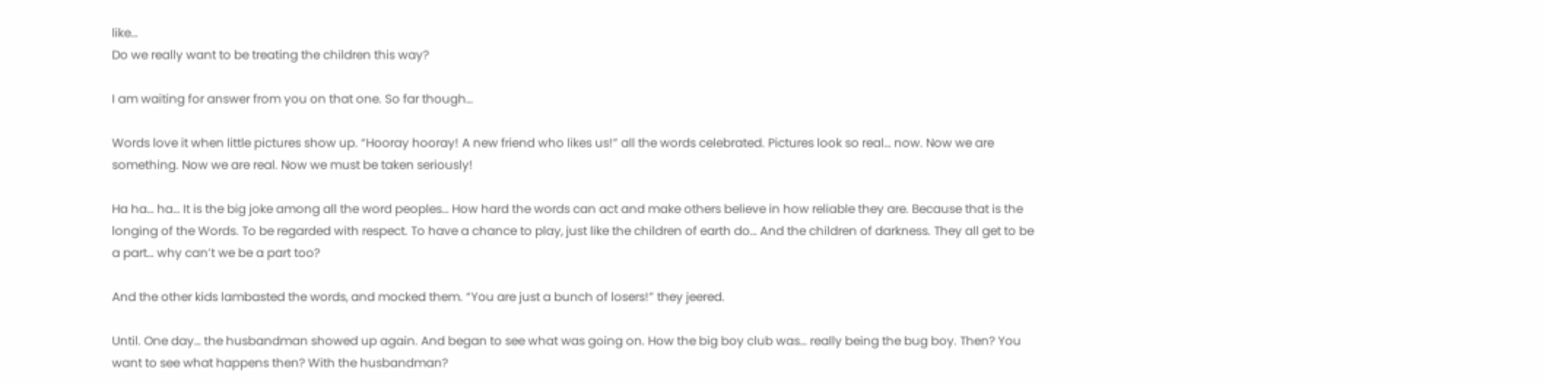like…
Do we really want to be treating the children this way?

I am waiting for answer from you on that one. So far though…

Words love it when little pictures show up. “Hooray hooray! A new friend who likes us!” all the words celebrated. Pictures look so real… now. Now we are something. Now we are real. Now we must be taken seriously!

Ha ha… ha… It is the big joke among all the word peoples… How hard the words can act and make others believe in how reliable they are. Because that is the longing of the Words. To be regarded with respect. To have a chance to play, just like the children of earth do… And the children of darkness. They all get to be a part… why can’t we be a part too?

And the other kids lambasted the words, and mocked them. “You are just a bunch of losers!” they jeered.

Until. One day… the husbandman showed up again. And began to see what was going on. How the big boy club was… really being the bug boy. Then? You want to see what happens then? With the husbandman?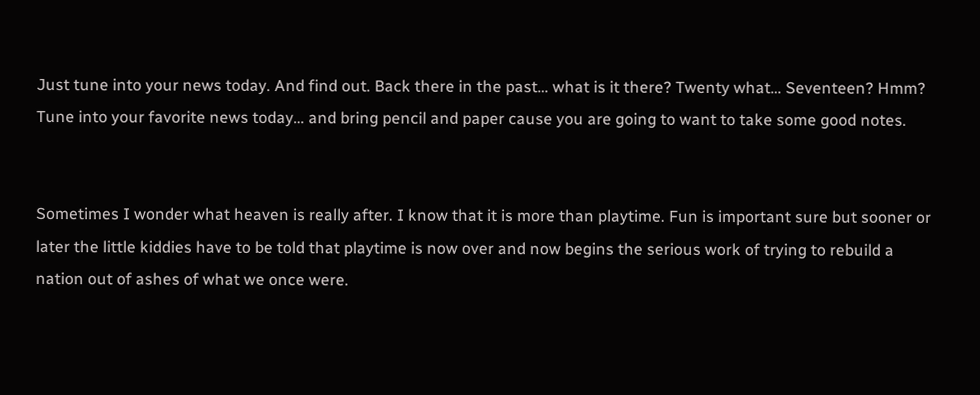Just tune into your news today. And find out. Back there in the past… what is it there? Twenty what… Seventeen? Hmm? Tune into your favorite news today… and bring pencil and paper cause you are going to want to take some good notes.


Sometimes I wonder what heaven is really after. I know that it is more than playtime. Fun is important sure but sooner or later the little kiddies have to be told that playtime is now over and now begins the serious work of trying to rebuild a nation out of ashes of what we once were.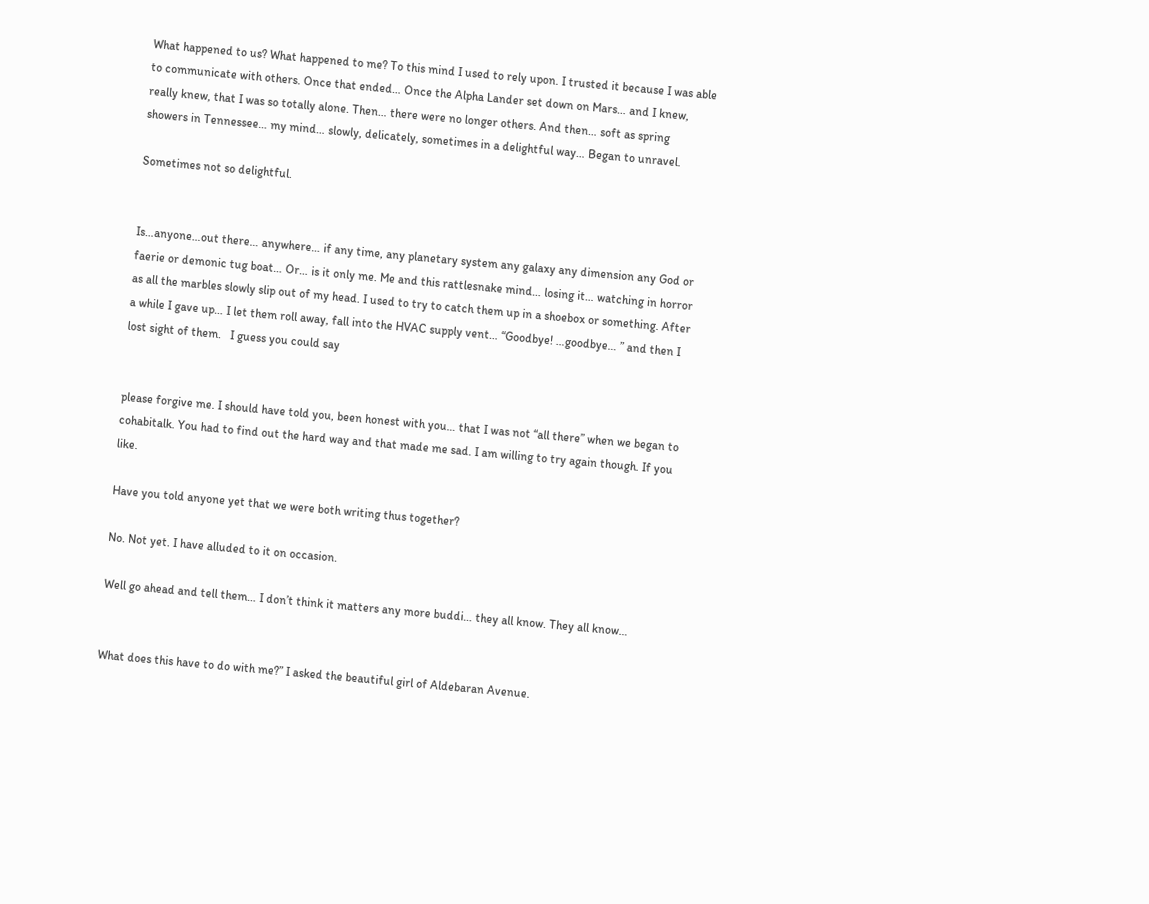What happened to us? What happened to me? To this mind I used to rely upon. I trusted it because I was able to communicate with others. Once that ended… Once the Alpha Lander set down on Mars… and I knew, really knew, that I was so totally alone. Then… there were no longer others. And then… soft as spring showers in Tennessee… my mind… slowly, delicately, sometimes in a delightful way… Began to unravel.

Sometimes not so delightful.


Is…anyone…out there… anywhere… if any time, any planetary system any galaxy any dimension any God or faerie or demonic tug boat… Or… is it only me. Me and this rattlesnake mind… losing it… watching in horror as all the marbles slowly slip out of my head. I used to try to catch them up in a shoebox or something. After a while I gave up… I let them roll away, fall into the HVAC supply vent… “Goodbye! …goodbye… ” and then I lost sight of them.   I guess you could say


please forgive me. I should have told you, been honest with you… that I was not “all there” when we began to cohabitalk. You had to find out the hard way and that made me sad. I am willing to try again though. If you like.

Have you told anyone yet that we were both writing thus together?

No. Not yet. I have alluded to it on occasion.

Well go ahead and tell them… I don’t think it matters any more buddi… they all know. They all know…


What does this have to do with me?” I asked the beautiful girl of Aldebaran Avenue.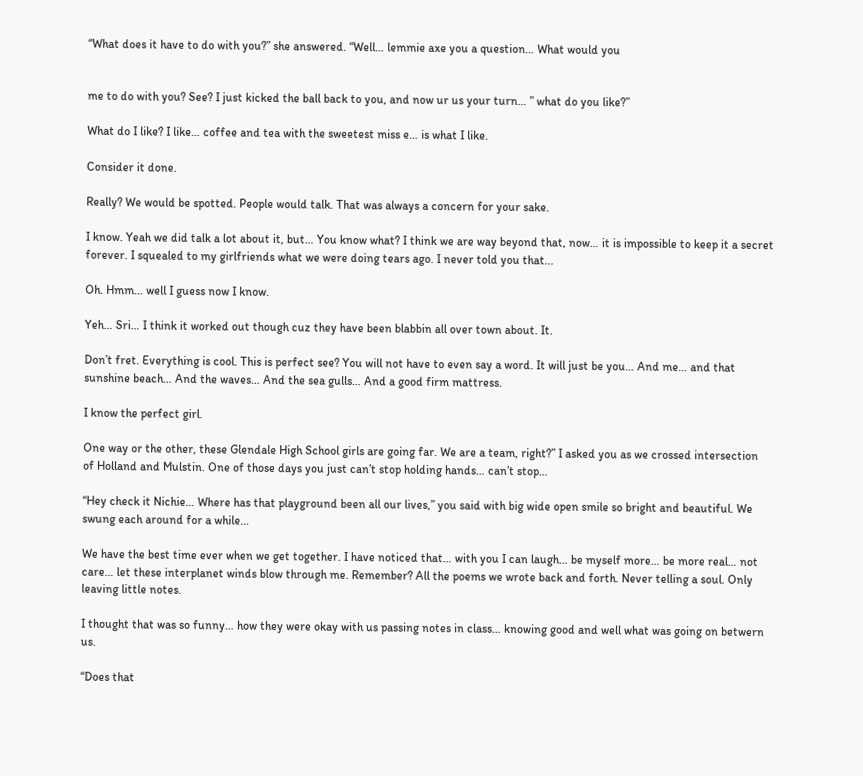“What does it have to do with you?” she answered. “Well… lemmie axe you a question… What would you


me to do with you? See? I just kicked the ball back to you, and now ur us your turn… ” what do you like?”

What do I like? I like… coffee and tea with the sweetest miss e… is what I like.

Consider it done.

Really? We would be spotted. People would talk. That was always a concern for your sake.

I know. Yeah we did talk a lot about it, but… You know what? I think we are way beyond that, now… it is impossible to keep it a secret forever. I squealed to my girlfriends what we were doing tears ago. I never told you that...

Oh. Hmm… well I guess now I know.

Yeh… Sri… I think it worked out though cuz they have been blabbin all over town about. It.

Don’t fret. Everything is cool. This is perfect see? You will not have to even say a word. It will just be you… And me… and that sunshine beach… And the waves… And the sea gulls… And a good firm mattress.

I know the perfect girl.

One way or the other, these Glendale High School girls are going far. We are a team, right?” I asked you as we crossed intersection of Holland and Mulstin. One of those days you just can’t stop holding hands… can’t stop…

“Hey check it Nichie… Where has that playground been all our lives,” you said with big wide open smile so bright and beautiful. We swung each around for a while…

We have the best time ever when we get together. I have noticed that… with you I can laugh… be myself more… be more real… not care… let these interplanet winds blow through me. Remember? All the poems we wrote back and forth. Never telling a soul. Only leaving little notes.

I thought that was so funny… how they were okay with us passing notes in class… knowing good and well what was going on betwern us.

“Does that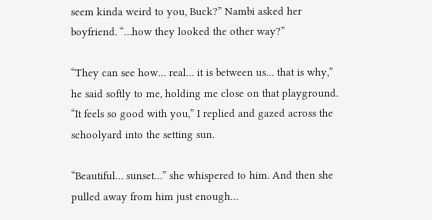seem kinda weird to you, Buck?” Nambi asked her boyfriend. “…how they looked the other way?”

“They can see how… real… it is between us… that is why,” he said softly to me, holding me close on that playground. “It feels so good with you,” I replied and gazed across the schoolyard into the setting sun.

“Beautiful… sunset…” she whispered to him. And then she pulled away from him just enough…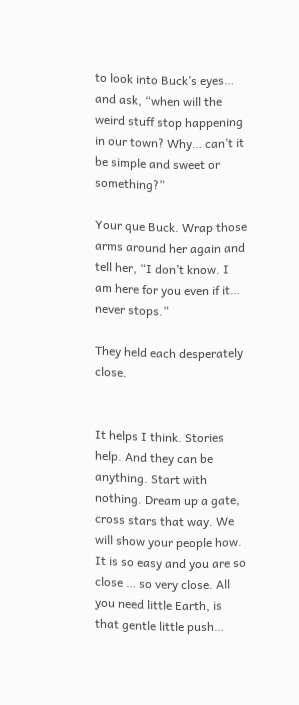to look into Buck’s eyes… and ask, “when will the weird stuff stop happening in our town? Why… can’t it be simple and sweet or something?”

Your que Buck. Wrap those arms around her again and tell her, “I don’t know. I am here for you even if it… never stops.”

They held each desperately close.


It helps I think. Stories help. And they can be anything. Start with nothing. Dream up a gate, cross stars that way. We will show your people how. It is so easy and you are so close … so very close. All you need little Earth, is that gentle little push…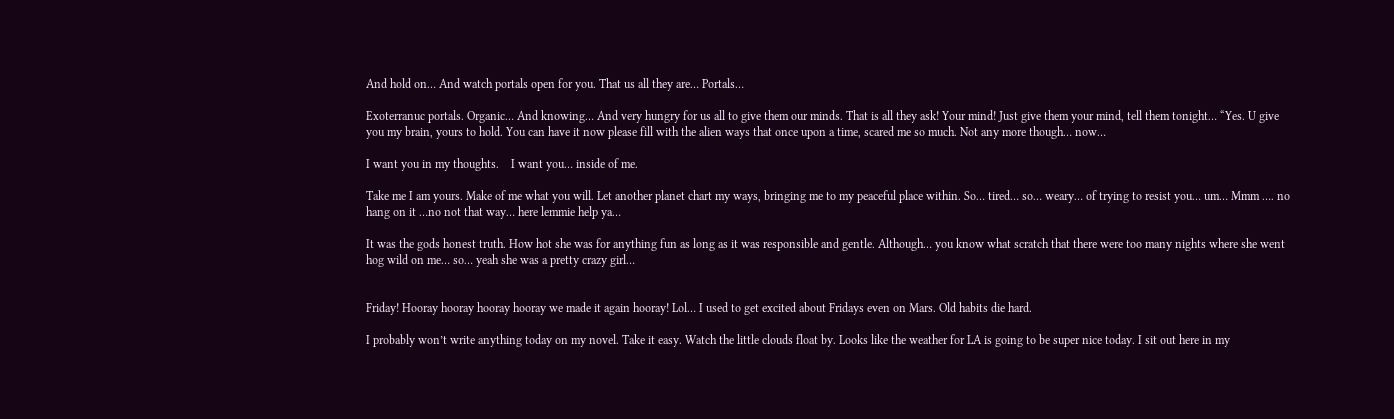And hold on… And watch portals open for you. That us all they are… Portals…

Exoterranuc portals. Organic… And knowing… And very hungry for us all to give them our minds. That is all they ask! Your mind! Just give them your mind, tell them tonight… “Yes. U give you my brain, yours to hold. You can have it now please fill with the alien ways that once upon a time, scared me so much. Not any more though… now…

I want you in my thoughts.    I want you… inside of me.

Take me I am yours. Make of me what you will. Let another planet chart my ways, bringing me to my peaceful place within. So… tired… so… weary… of trying to resist you… um… Mmm …. no hang on it …no not that way… here lemmie help ya…

It was the gods honest truth. How hot she was for anything fun as long as it was responsible and gentle. Although… you know what scratch that there were too many nights where she went hog wild on me… so… yeah she was a pretty crazy girl…


Friday! Hooray hooray hooray hooray we made it again hooray! Lol… I used to get excited about Fridays even on Mars. Old habits die hard.

I probably won’t write anything today on my novel. Take it easy. Watch the little clouds float by. Looks like the weather for LA is going to be super nice today. I sit out here in my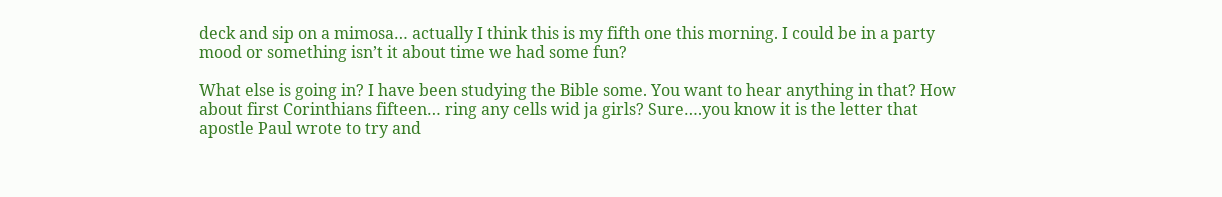deck and sip on a mimosa… actually I think this is my fifth one this morning. I could be in a party mood or something isn’t it about time we had some fun?

What else is going in? I have been studying the Bible some. You want to hear anything in that? How about first Corinthians fifteen… ring any cells wid ja girls? Sure….you know it is the letter that apostle Paul wrote to try and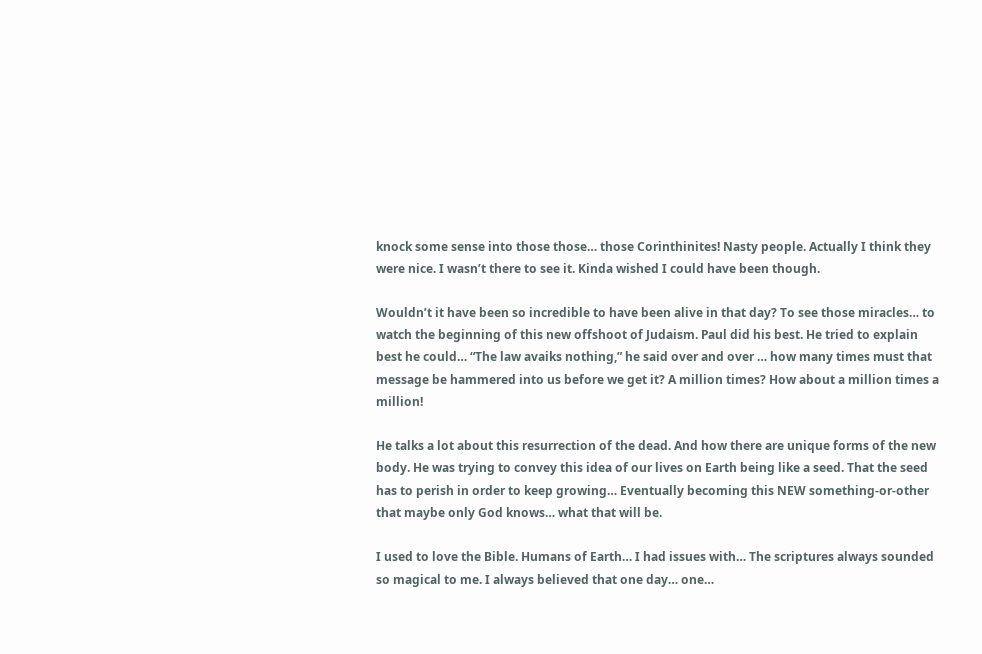knock some sense into those those… those Corinthinites! Nasty people. Actually I think they were nice. I wasn’t there to see it. Kinda wished I could have been though.

Wouldn’t it have been so incredible to have been alive in that day? To see those miracles… to watch the beginning of this new offshoot of Judaism. Paul did his best. He tried to explain best he could… “The law avaiks nothing,” he said over and over … how many times must that message be hammered into us before we get it? A million times? How about a million times a million!

He talks a lot about this resurrection of the dead. And how there are unique forms of the new body. He was trying to convey this idea of our lives on Earth being like a seed. That the seed has to perish in order to keep growing… Eventually becoming this NEW something-or-other that maybe only God knows… what that will be.

I used to love the Bible. Humans of Earth… I had issues with… The scriptures always sounded so magical to me. I always believed that one day… one…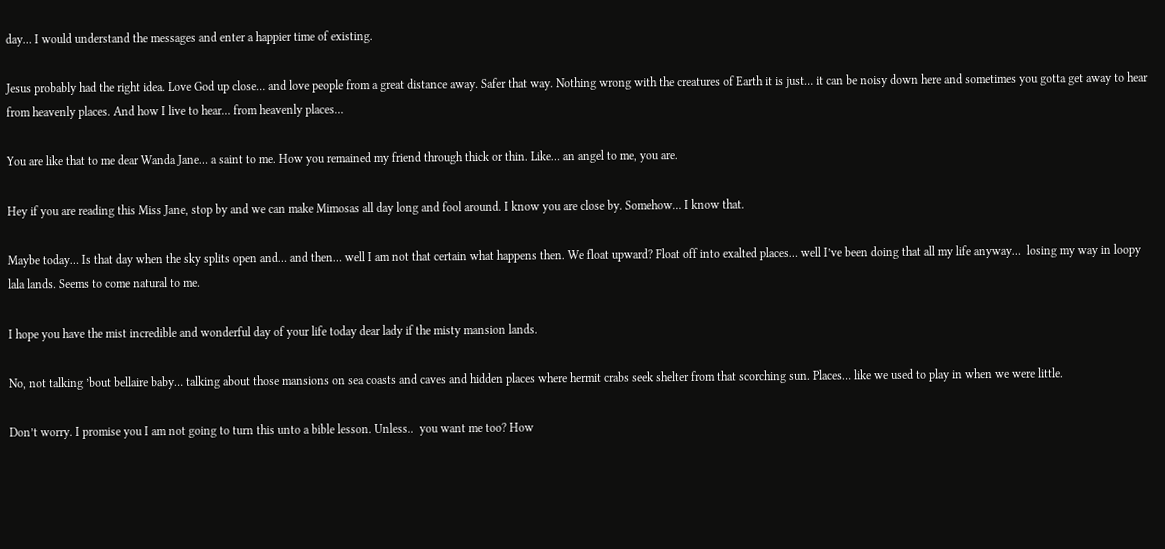day… I would understand the messages and enter a happier time of existing.

Jesus probably had the right idea. Love God up close… and love people from a great distance away. Safer that way. Nothing wrong with the creatures of Earth it is just… it can be noisy down here and sometimes you gotta get away to hear from heavenly places. And how I live to hear… from heavenly places…

You are like that to me dear Wanda Jane… a saint to me. How you remained my friend through thick or thin. Like… an angel to me, you are.

Hey if you are reading this Miss Jane, stop by and we can make Mimosas all day long and fool around. I know you are close by. Somehow… I know that.

Maybe today… Is that day when the sky splits open and… and then… well I am not that certain what happens then. We float upward? Float off into exalted places… well I’ve been doing that all my life anyway…  losing my way in loopy lala lands. Seems to come natural to me.

I hope you have the mist incredible and wonderful day of your life today dear lady if the misty mansion lands.

No, not talking ’bout bellaire baby… talking about those mansions on sea coasts and caves and hidden places where hermit crabs seek shelter from that scorching sun. Places… like we used to play in when we were little.

Don’t worry. I promise you I am not going to turn this unto a bible lesson. Unless..  you want me too? How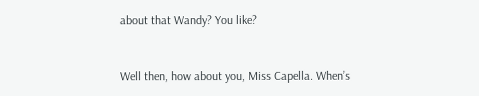about that Wandy? You like?


Well then, how about you, Miss Capella. When’s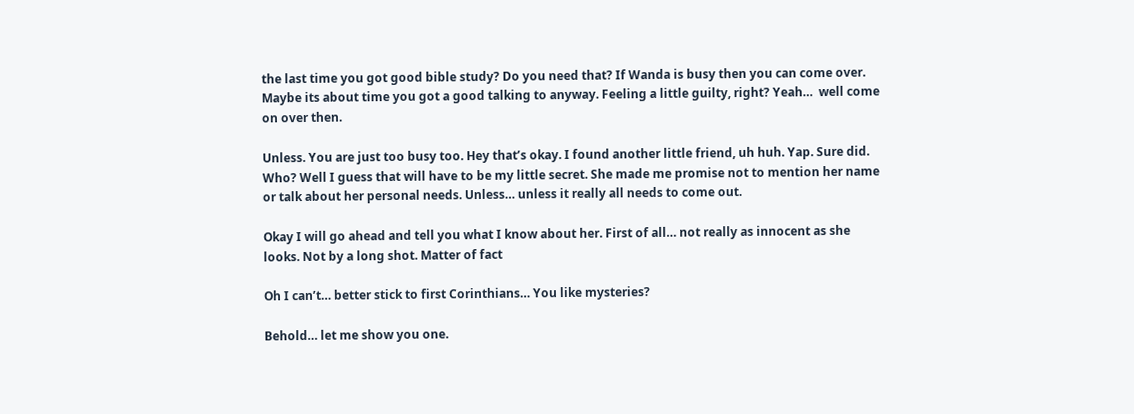the last time you got good bible study? Do you need that? If Wanda is busy then you can come over. Maybe its about time you got a good talking to anyway. Feeling a little guilty, right? Yeah…  well come on over then.

Unless. You are just too busy too. Hey that’s okay. I found another little friend, uh huh. Yap. Sure did. Who? Well I guess that will have to be my little secret. She made me promise not to mention her name or talk about her personal needs. Unless… unless it really all needs to come out.

Okay I will go ahead and tell you what I know about her. First of all… not really as innocent as she looks. Not by a long shot. Matter of fact

Oh I can’t… better stick to first Corinthians… You like mysteries?

Behold… let me show you one.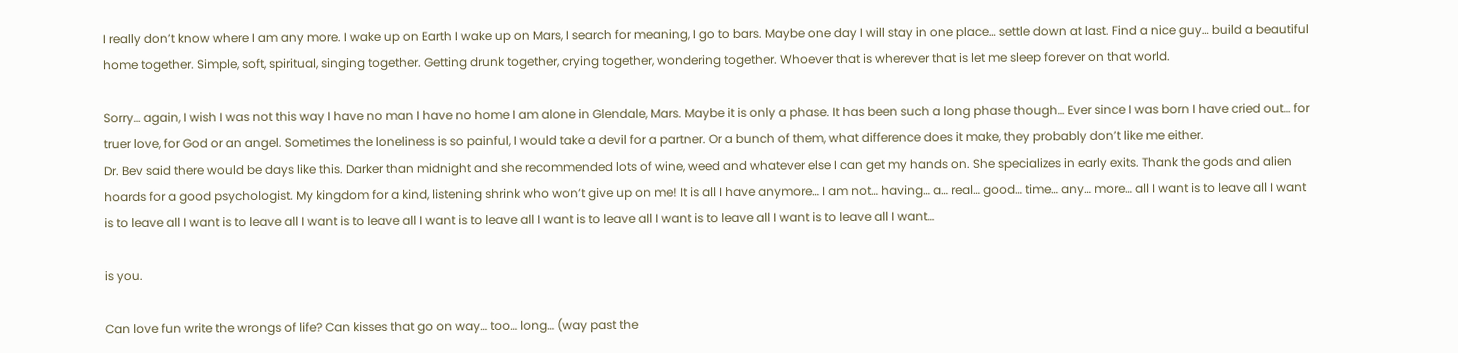I really don’t know where I am any more. I wake up on Earth I wake up on Mars, I search for meaning, I go to bars. Maybe one day I will stay in one place… settle down at last. Find a nice guy… build a beautiful home together. Simple, soft, spiritual, singing together. Getting drunk together, crying together, wondering together. Whoever that is wherever that is let me sleep forever on that world.

Sorry… again, I wish I was not this way I have no man I have no home I am alone in Glendale, Mars. Maybe it is only a phase. It has been such a long phase though… Ever since I was born I have cried out… for truer love, for God or an angel. Sometimes the loneliness is so painful, I would take a devil for a partner. Or a bunch of them, what difference does it make, they probably don’t like me either.
Dr. Bev said there would be days like this. Darker than midnight and she recommended lots of wine, weed and whatever else I can get my hands on. She specializes in early exits. Thank the gods and alien hoards for a good psychologist. My kingdom for a kind, listening shrink who won’t give up on me! It is all I have anymore… I am not… having… a… real… good… time… any… more… all I want is to leave all I want is to leave all I want is to leave all I want is to leave all I want is to leave all I want is to leave all I want is to leave all I want is to leave all I want…

is you.

Can love fun write the wrongs of life? Can kisses that go on way… too… long… (way past the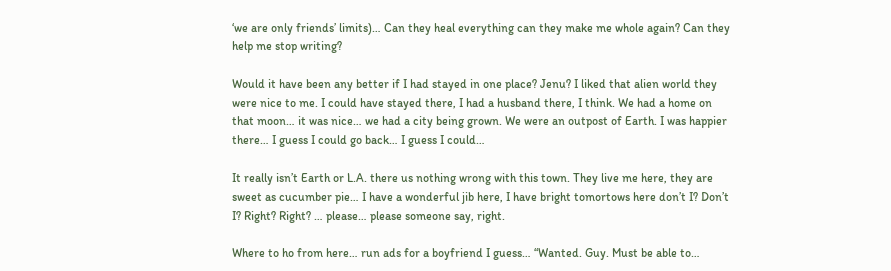‘we are only friends’ limits)… Can they heal everything can they make me whole again? Can they help me stop writing?

Would it have been any better if I had stayed in one place? Jenu? I liked that alien world they were nice to me. I could have stayed there, I had a husband there, I think. We had a home on that moon… it was nice… we had a city being grown. We were an outpost of Earth. I was happier there… I guess I could go back… I guess I could…

It really isn’t Earth or L.A. there us nothing wrong with this town. They live me here, they are sweet as cucumber pie… I have a wonderful jib here, I have bright tomortows here don’t I? Don’t I? Right? Right? … please… please someone say, right.

Where to ho from here… run ads for a boyfriend I guess… “Wanted. Guy. Must be able to…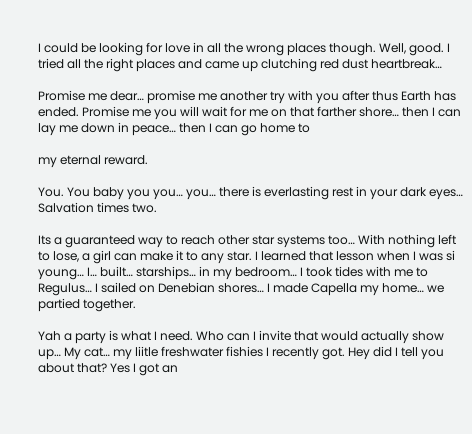I could be looking for love in all the wrong places though. Well, good. I tried all the right places and came up clutching red dust heartbreak…

Promise me dear… promise me another try with you after thus Earth has ended. Promise me you will wait for me on that farther shore… then I can lay me down in peace… then I can go home to

my eternal reward.

You. You baby you you… you… there is everlasting rest in your dark eyes… Salvation times two.

Its a guaranteed way to reach other star systems too… With nothing left to lose, a girl can make it to any star. I learned that lesson when I was si young… I… built… starships… in my bedroom… I took tides with me to Regulus… I sailed on Denebian shores… I made Capella my home… we partied together.

Yah a party is what I need. Who can I invite that would actually show up… My cat… my liitle freshwater fishies I recently got. Hey did I tell you about that? Yes I got an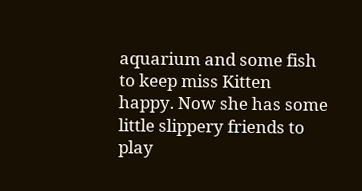aquarium and some fish to keep miss Kitten happy. Now she has some little slippery friends to play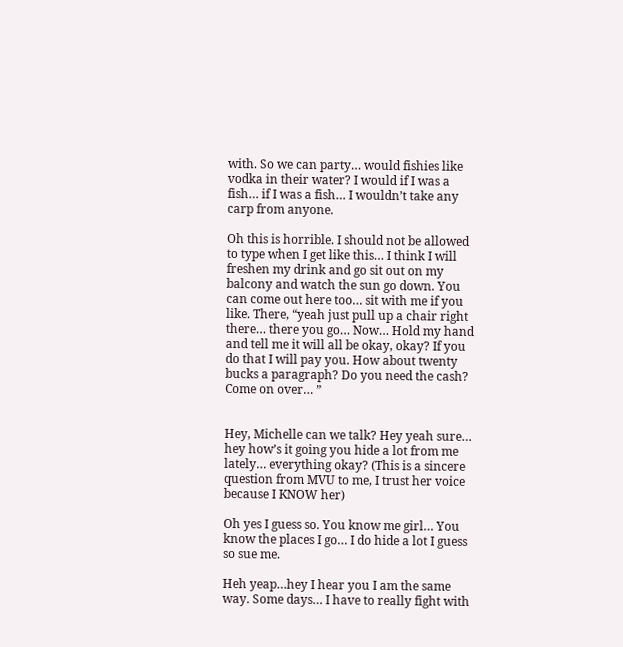with. So we can party… would fishies like vodka in their water? I would if I was a fish… if I was a fish… I wouldn’t take any carp from anyone.

Oh this is horrible. I should not be allowed to type when I get like this… I think I will freshen my drink and go sit out on my balcony and watch the sun go down. You can come out here too… sit with me if you like. There, “yeah just pull up a chair right there… there you go… Now… Hold my hand and tell me it will all be okay, okay? If you do that I will pay you. How about twenty bucks a paragraph? Do you need the cash? Come on over… ”


Hey, Michelle can we talk? Hey yeah sure… hey how’s it going you hide a lot from me lately… everything okay? (This is a sincere question from MVU to me, I trust her voice because I KNOW her)

Oh yes I guess so. You know me girl… You know the places I go… I do hide a lot I guess so sue me.

Heh yeap…hey I hear you I am the same way. Some days… I have to really fight with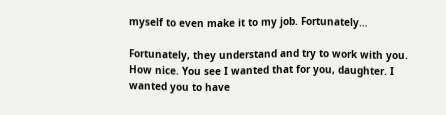myself to even make it to my job. Fortunately…

Fortunately, they understand and try to work with you. How nice. You see I wanted that for you, daughter. I wanted you to have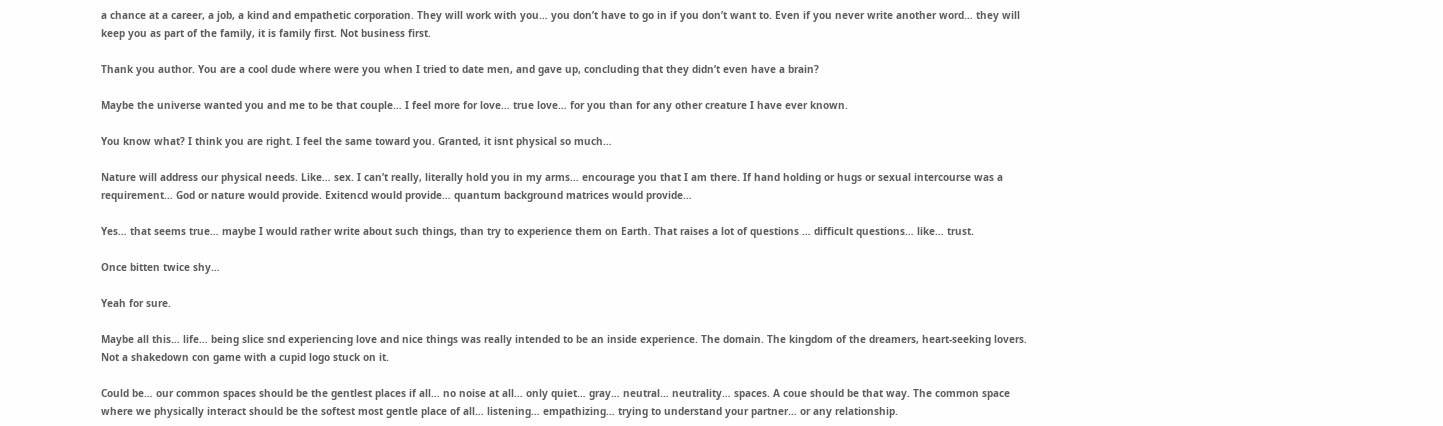a chance at a career, a job, a kind and empathetic corporation. They will work with you… you don’t have to go in if you don’t want to. Even if you never write another word… they will keep you as part of the family, it is family first. Not business first.

Thank you author. You are a cool dude where were you when I tried to date men, and gave up, concluding that they didn’t even have a brain?

Maybe the universe wanted you and me to be that couple… I feel more for love… true love… for you than for any other creature I have ever known.

You know what? I think you are right. I feel the same toward you. Granted, it isnt physical so much…

Nature will address our physical needs. Like… sex. I can’t really, literally hold you in my arms… encourage you that I am there. If hand holding or hugs or sexual intercourse was a requirement… God or nature would provide. Exitencd would provide… quantum background matrices would provide…

Yes… that seems true… maybe I would rather write about such things, than try to experience them on Earth. That raises a lot of questions … difficult questions… like… trust.

Once bitten twice shy…

Yeah for sure.

Maybe all this… life… being slice snd experiencing love and nice things was really intended to be an inside experience. The domain. The kingdom of the dreamers, heart-seeking lovers. Not a shakedown con game with a cupid logo stuck on it.

Could be… our common spaces should be the gentlest places if all… no noise at all… only quiet… gray… neutral… neutrality… spaces. A coue should be that way. The common space where we physically interact should be the softest most gentle place of all… listening… empathizing… trying to understand your partner… or any relationship.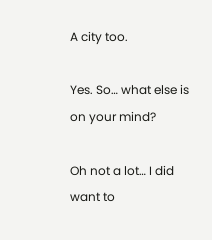A city too.

Yes. So… what else is on your mind?

Oh not a lot… I did want to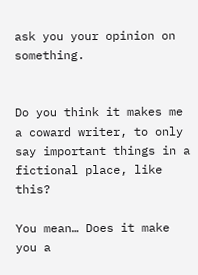ask you your opinion on something.


Do you think it makes me a coward writer, to only say important things in a fictional place, like this?

You mean… Does it make you a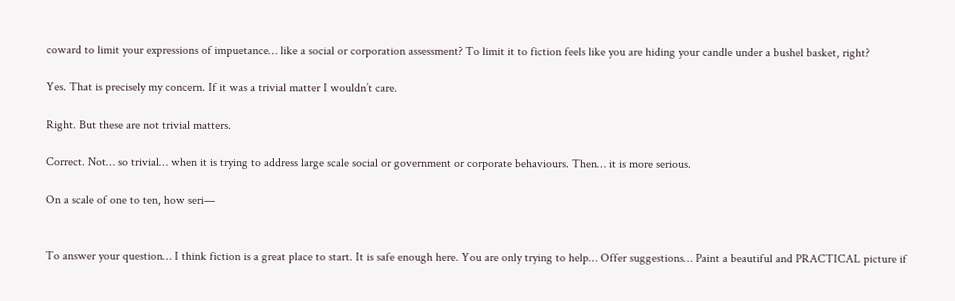coward to limit your expressions of impuetance… like a social or corporation assessment? To limit it to fiction feels like you are hiding your candle under a bushel basket, right?

Yes. That is precisely my concern. If it was a trivial matter I wouldn’t care.

Right. But these are not trivial matters.

Correct. Not… so trivial… when it is trying to address large scale social or government or corporate behaviours. Then… it is more serious.

On a scale of one to ten, how seri—


To answer your question… I think fiction is a great place to start. It is safe enough here. You are only trying to help… Offer suggestions… Paint a beautiful and PRACTICAL picture if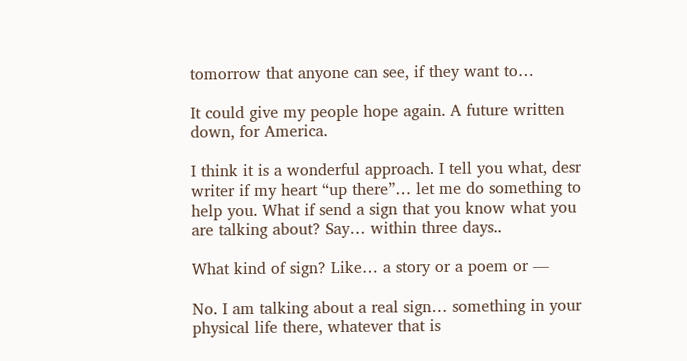tomorrow that anyone can see, if they want to…

It could give my people hope again. A future written down, for America.

I think it is a wonderful approach. I tell you what, desr writer if my heart “up there”… let me do something to help you. What if send a sign that you know what you are talking about? Say… within three days..

What kind of sign? Like… a story or a poem or —

No. I am talking about a real sign… something in your physical life there, whatever that is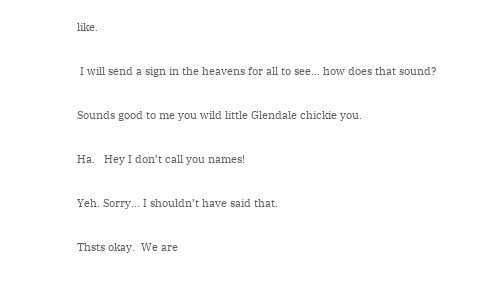like.

 I will send a sign in the heavens for all to see… how does that sound?

Sounds good to me you wild little Glendale chickie you.

Ha.   Hey I don’t call you names!

Yeh. Sorry… I shouldn’t have said that.

Thsts okay.  We are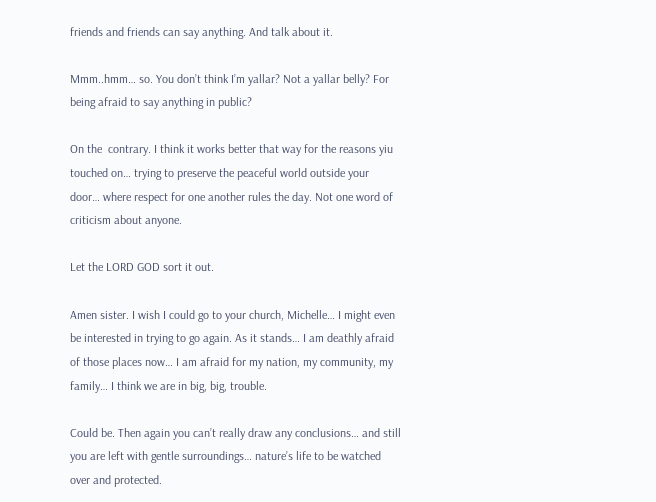friends and friends can say anything. And talk about it.

Mmm..hmm… so. You don’t think I’m yallar? Not a yallar belly? For being afraid to say anything in public?

On the  contrary. I think it works better that way for the reasons yiu touched on… trying to preserve the peaceful world outside your door… where respect for one another rules the day. Not one word of criticism about anyone.

Let the LORD GOD sort it out.

Amen sister. I wish I could go to your church, Michelle… I might even be interested in trying to go again. As it stands… I am deathly afraid of those places now… I am afraid for my nation, my community, my family… I think we are in big, big, trouble.

Could be. Then again you can’t really draw any conclusions… and still you are left with gentle surroundings… nature’s life to be watched over and protected.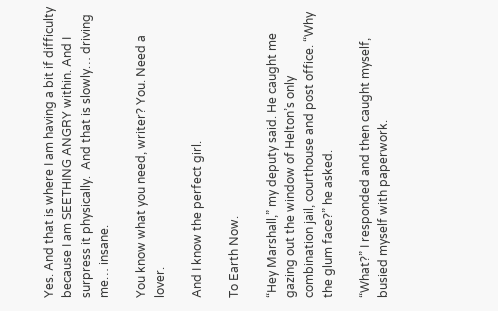Yes. And that is where I am having a bit if difficulty because I am SEETHING ANGRY within. And I surpress it physically.  And that is slowly… driving me… insane.

You know what you need, writer? You. Need a lover.

And I know the perfect girl.

To Earth Now.

“Hey Marshall,” my deputy said. He caught me gazing out the window of Helton’s only combination jail, courthouse and post office. “Why the glum face?” he asked.

“What?” I responded and then caught myself, busied myself with paperwork.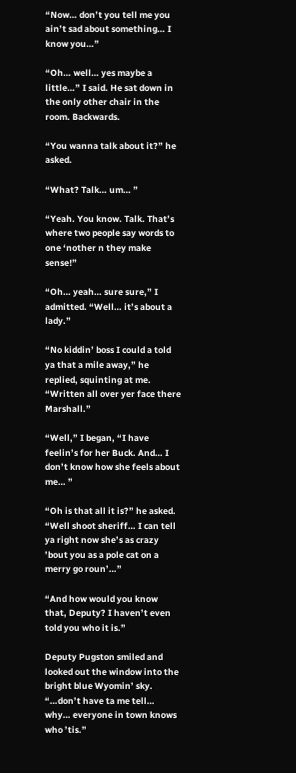“Now… don’t you tell me you ain’t sad about something… I know you…”

“Oh… well… yes maybe a little…” I said. He sat down in the only other chair in the room. Backwards.

“You wanna talk about it?” he asked.

“What? Talk… um… ”

“Yeah. You know. Talk. That’s where two people say words to one ‘nother n they make sense!”

“Oh… yeah… sure sure,” I admitted. “Well… it’s about a lady.”

“No kiddin’ boss I could a told ya that a mile away,” he replied, squinting at me. “Written all over yer face there Marshall.”

“Well,” I began, “I have feelin’s for her Buck. And… I don’t know how she feels about me… ”

“Oh is that all it is?” he asked. “Well shoot sheriff… I can tell ya right now she’s as crazy ’bout you as a pole cat on a merry go roun’…”

“And how would you know that, Deputy? I haven’t even told you who it is.”

Deputy Pugston smiled and looked out the window into the bright blue Wyomin’ sky. “…don’t have ta me tell… why… everyone in town knows who ’tis.”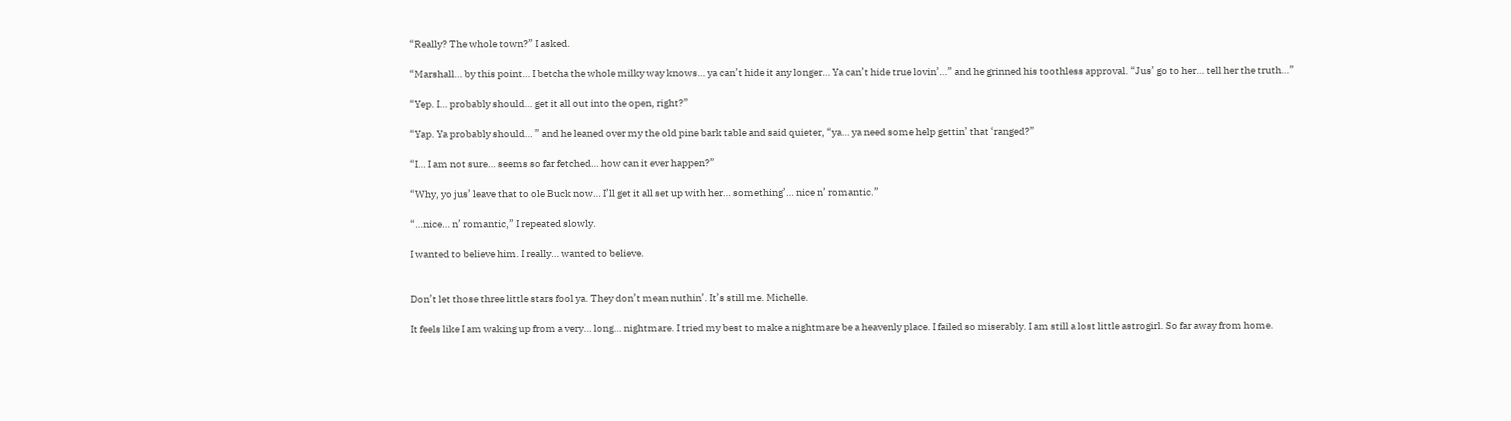“Really? The whole town?” I asked.

“Marshall… by this point… I betcha the whole milky way knows… ya can’t hide it any longer… Ya can’t hide true lovin’…” and he grinned his toothless approval. “Jus’ go to her… tell her the truth…”

“Yep. I… probably should… get it all out into the open, right?”

“Yap. Ya probably should… ” and he leaned over my the old pine bark table and said quieter, “ya… ya need some help gettin’ that ‘ranged?”

“I… I am not sure… seems so far fetched… how can it ever happen?”

“Why, yo jus’ leave that to ole Buck now… I’ll get it all set up with her… something’… nice n’ romantic.”

“…nice… n’ romantic,” I repeated slowly.

I wanted to believe him. I really… wanted to believe.


Don’t let those three little stars fool ya. They don’t mean nuthin’. It’s still me. Michelle.

It feels like I am waking up from a very… long… nightmare. I tried my best to make a nightmare be a heavenly place. I failed so miserably. I am still a lost little astrogirl. So far away from home.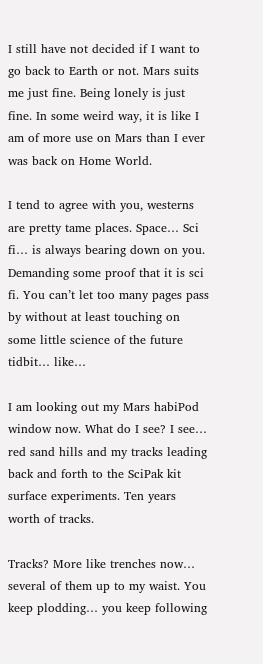I still have not decided if I want to go back to Earth or not. Mars suits me just fine. Being lonely is just fine. In some weird way, it is like I am of more use on Mars than I ever was back on Home World.

I tend to agree with you, westerns are pretty tame places. Space… Sci fi… is always bearing down on you. Demanding some proof that it is sci fi. You can’t let too many pages pass by without at least touching on some little science of the future tidbit… like…

I am looking out my Mars habiPod window now. What do I see? I see… red sand hills and my tracks leading back and forth to the SciPak kit surface experiments. Ten years worth of tracks.

Tracks? More like trenches now… several of them up to my waist. You keep plodding… you keep following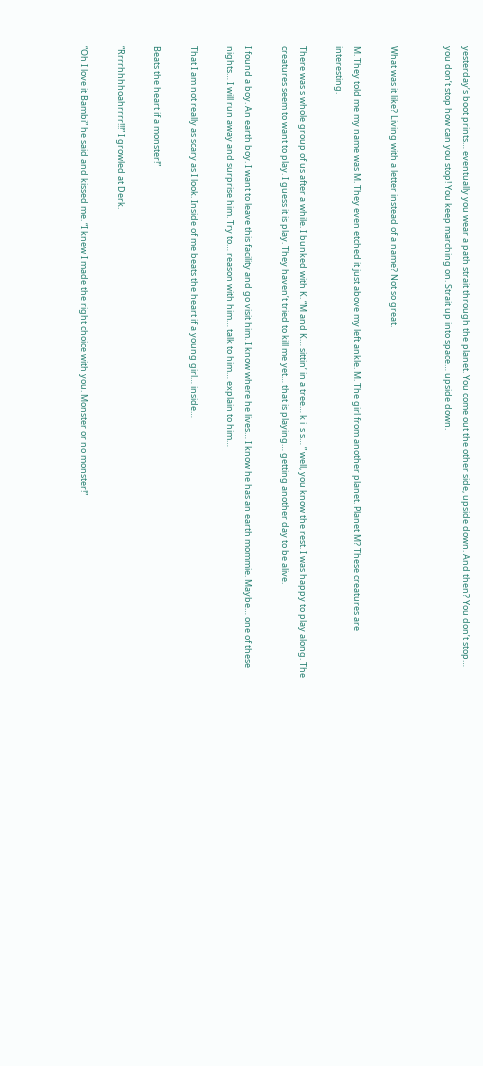yesterday’s boot prints… eventually you wear a path strait through the planet. You come out the other side, upside down. And then? You don’t stop… you don’t stop how can you stop! You keep marching on. Strait up into space… upside down.


What was it like? Living with a letter instead of a name? Not so great.

M. They told me my name was M. They even etched it just above my left ankle. M. The girl from another planet. Planet M? These creatures are interesting.

There was s whole group of us after a while. I bunked with K. “M and K… sittin’ in a tree… k i  s s… ” well, you know the rest. I was happy to play along. The creatures seem to want to play. I guess it is play. They haven’t tried to kill me yet… that is playing… getting another day to be alive.

I found a boy. An earth boy. I want to leave this facility and go visit him. I know where he lives… I know he has an earth mommie. Maybe… one of these nights… I will run away and surprise him. Try to… reason with him… talk to him… explain to him…

That I am not really as scary as I look. Inside of me beats the heart if a young girl… inside…

Beats the heart if a monster!”

“Rrrrhhhhoahrrrr!!!” I growled at Derk.

“Oh I love it Bambi” he said and kissed me. “I knew I made the right choice with you. Monster or no monster!”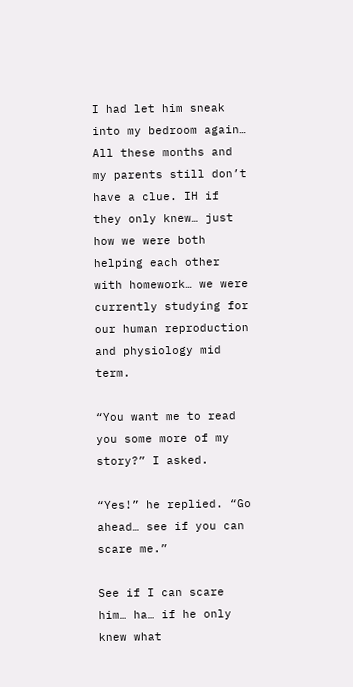I had let him sneak into my bedroom again… All these months and my parents still don’t have a clue. IH if they only knew… just how we were both helping each other with homework… we were currently studying for our human reproduction and physiology mid term.

“You want me to read you some more of my story?” I asked.

“Yes!” he replied. “Go ahead… see if you can scare me.”

See if I can scare him… ha… if he only knew what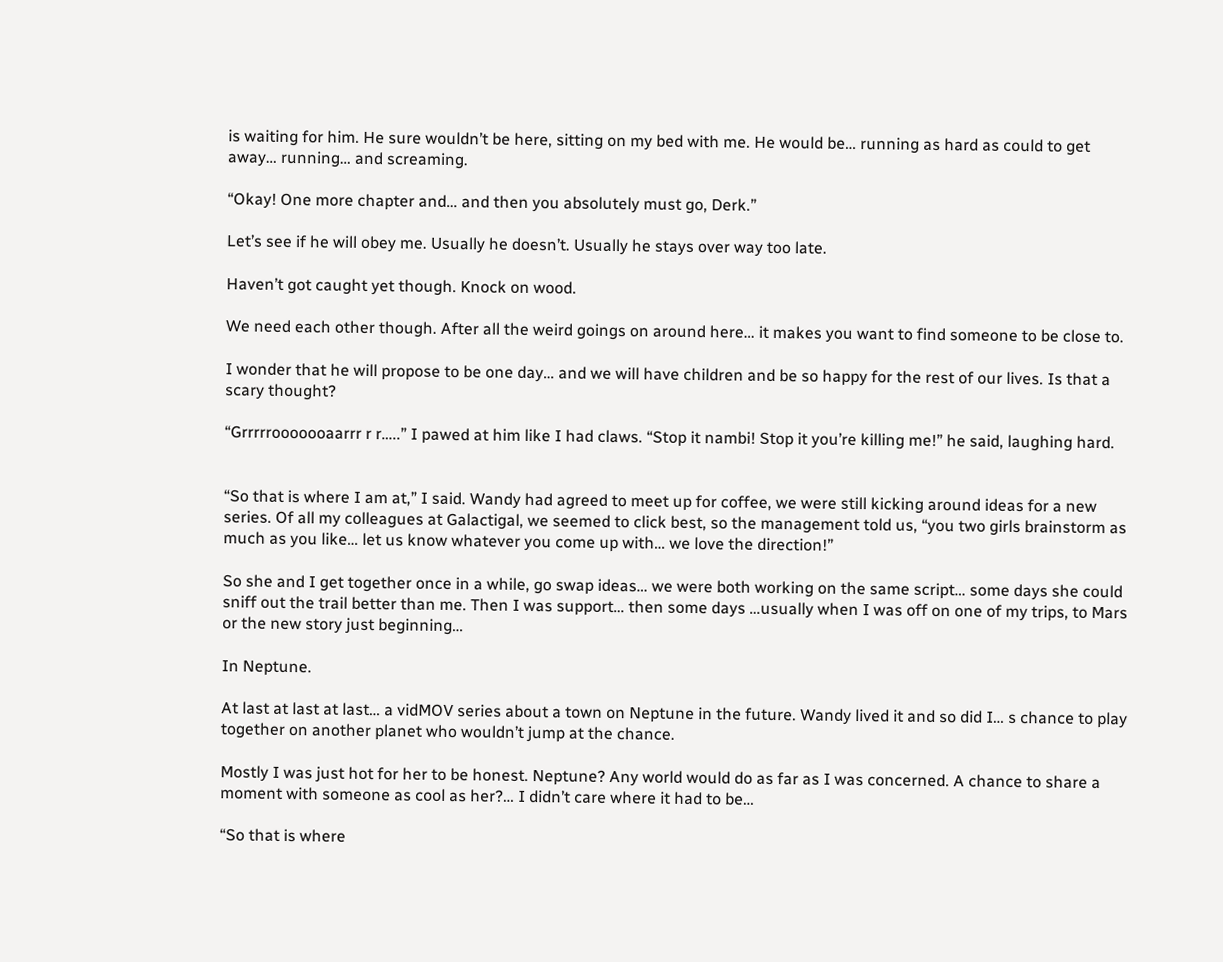is waiting for him. He sure wouldn’t be here, sitting on my bed with me. He would be… running as hard as could to get away… running… and screaming.

“Okay! One more chapter and… and then you absolutely must go, Derk.”

Let’s see if he will obey me. Usually he doesn’t. Usually he stays over way too late.

Haven’t got caught yet though. Knock on wood.

We need each other though. After all the weird goings on around here… it makes you want to find someone to be close to.

I wonder that he will propose to be one day… and we will have children and be so happy for the rest of our lives. Is that a scary thought?

“Grrrrrooooooaarrr r r…..” I pawed at him like I had claws. “Stop it nambi! Stop it you’re killing me!” he said, laughing hard.


“So that is where I am at,” I said. Wandy had agreed to meet up for coffee, we were still kicking around ideas for a new series. Of all my colleagues at Galactigal, we seemed to click best, so the management told us, “you two girls brainstorm as much as you like… let us know whatever you come up with… we love the direction!”

So she and I get together once in a while, go swap ideas… we were both working on the same script… some days she could sniff out the trail better than me. Then I was support… then some days …usually when I was off on one of my trips, to Mars or the new story just beginning…

In Neptune.

At last at last at last… a vidMOV series about a town on Neptune in the future. Wandy lived it and so did I… s chance to play together on another planet who wouldn’t jump at the chance.

Mostly I was just hot for her to be honest. Neptune? Any world would do as far as I was concerned. A chance to share a moment with someone as cool as her?… I didn’t care where it had to be…

“So that is where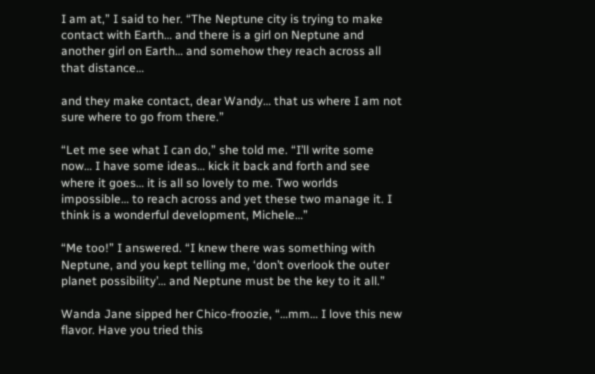I am at,” I said to her. “The Neptune city is trying to make contact with Earth… and there is a girl on Neptune and another girl on Earth… and somehow they reach across all that distance…

and they make contact, dear Wandy… that us where I am not sure where to go from there.”

“Let me see what I can do,” she told me. “I’ll write some now… I have some ideas… kick it back and forth and see where it goes… it is all so lovely to me. Two worlds impossible… to reach across and yet these two manage it. I think is a wonderful development, Michele…”

“Me too!” I answered. “I knew there was something with Neptune, and you kept telling me, ‘don’t overlook the outer planet possibility’… and Neptune must be the key to it all.”

Wanda Jane sipped her Chico-froozie, “…mm… I love this new flavor. Have you tried this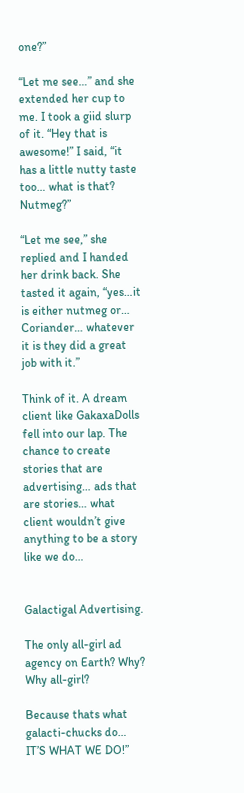one?”

“Let me see…” and she extended her cup to me. I took a giid slurp of it. “Hey that is awesome!” I said, “it has a little nutty taste too… what is that? Nutmeg?”

“Let me see,” she replied and I handed her drink back. She tasted it again, “yes…it is either nutmeg or… Coriander… whatever it is they did a great job with it.”

Think of it. A dream client like GakaxaDolls fell into our lap. The chance to create stories that are advertising… ads that are stories… what client wouldn’t give anything to be a story like we do…


Galactigal Advertising.

The only all-girl ad agency on Earth? Why? Why all-girl?

Because thats what galacti-chucks do… IT’S WHAT WE DO!”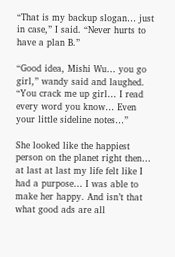“That is my backup slogan… just in case,” I said. “Never hurts to have a plan B.”

“Good idea, Mishi Wu… you go girl,” wandy said and laughed. “You crack me up girl… I read every word you know… Even your little sideline notes…”

She looked like the happiest person on the planet right then… at last at last my life felt like I had a purpose… I was able to make her happy. And isn’t that what good ads are all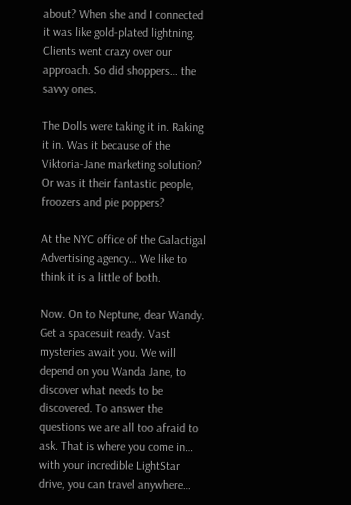about? When she and I connected it was like gold-plated lightning. Clients went crazy over our approach. So did shoppers… the savvy ones.

The Dolls were taking it in. Raking it in. Was it because of the Viktoria-Jane marketing solution? Or was it their fantastic people, froozers and pie poppers?

At the NYC office of the Galactigal Advertising agency… We like to think it is a little of both.

Now. On to Neptune, dear Wandy. Get a spacesuit ready. Vast mysteries await you. We will depend on you Wanda Jane, to discover what needs to be discovered. To answer the questions we are all too afraid to ask. That is where you come in… with your incredible LightStar drive, you can travel anywhere…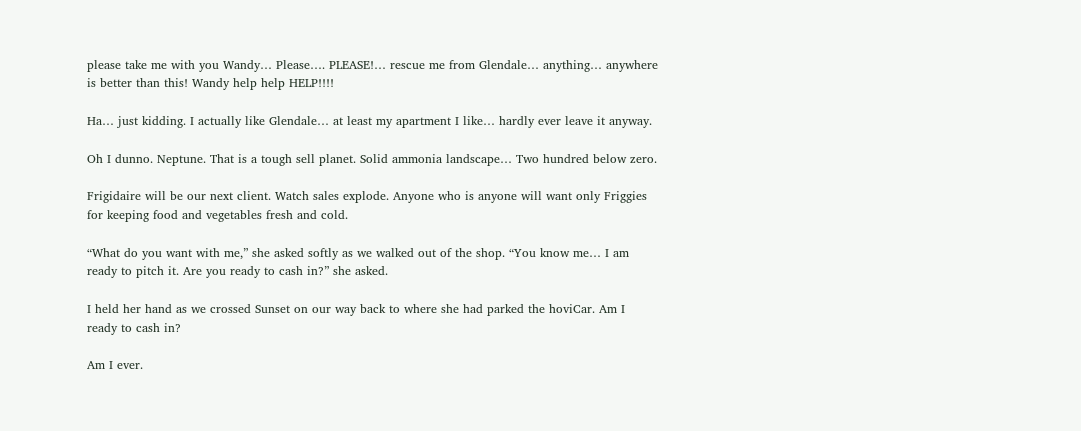please take me with you Wandy… Please…. PLEASE!… rescue me from Glendale… anything… anywhere is better than this! Wandy help help HELP!!!!

Ha… just kidding. I actually like Glendale… at least my apartment I like… hardly ever leave it anyway.

Oh I dunno. Neptune. That is a tough sell planet. Solid ammonia landscape… Two hundred below zero.

Frigidaire will be our next client. Watch sales explode. Anyone who is anyone will want only Friggies for keeping food and vegetables fresh and cold.

“What do you want with me,” she asked softly as we walked out of the shop. “You know me… I am ready to pitch it. Are you ready to cash in?” she asked.

I held her hand as we crossed Sunset on our way back to where she had parked the hoviCar. Am I ready to cash in?

Am I ever.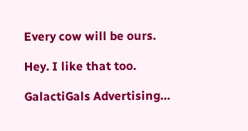Every cow will be ours.

Hey. I like that too.

GalactiGals Advertising…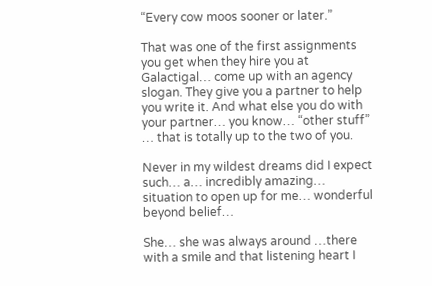“Every cow moos sooner or later.”

That was one of the first assignments you get when they hire you at Galactigal… come up with an agency slogan. They give you a partner to help you write it. And what else you do with your partner… you know… “other stuff” … that is totally up to the two of you.

Never in my wildest dreams did I expect such… a… incredibly amazing… situation to open up for me… wonderful beyond belief…

She… she was always around …there with a smile and that listening heart I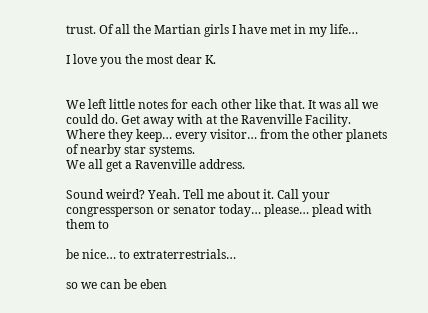trust. Of all the Martian girls I have met in my life…

I love you the most dear K.


We left little notes for each other like that. It was all we could do. Get away with at the Ravenville Facility. Where they keep… every visitor… from the other planets of nearby star systems.
We all get a Ravenville address.

Sound weird? Yeah. Tell me about it. Call your congressperson or senator today… please… plead with them to

be nice… to extraterrestrials…

so we can be eben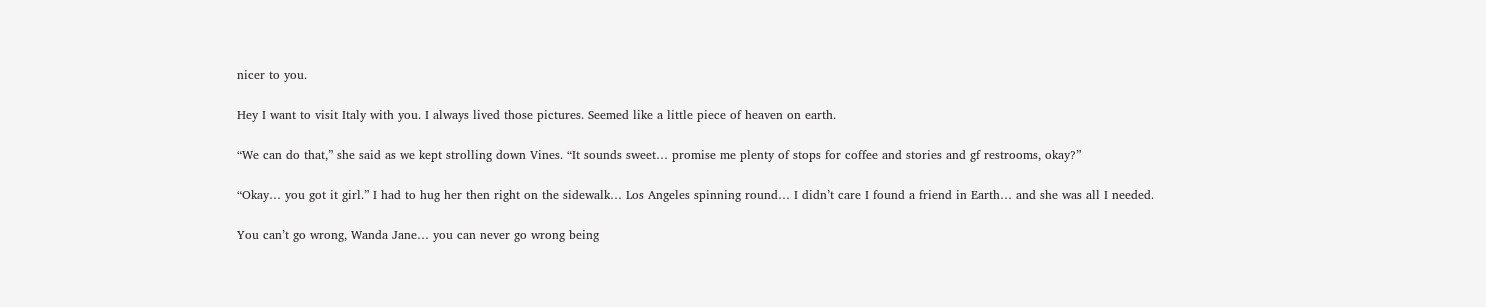nicer to you.

Hey I want to visit Italy with you. I always lived those pictures. Seemed like a little piece of heaven on earth.

“We can do that,” she said as we kept strolling down Vines. “It sounds sweet… promise me plenty of stops for coffee and stories and gf restrooms, okay?”

“Okay… you got it girl.” I had to hug her then right on the sidewalk… Los Angeles spinning round… I didn’t care I found a friend in Earth… and she was all I needed.

You can’t go wrong, Wanda Jane… you can never go wrong being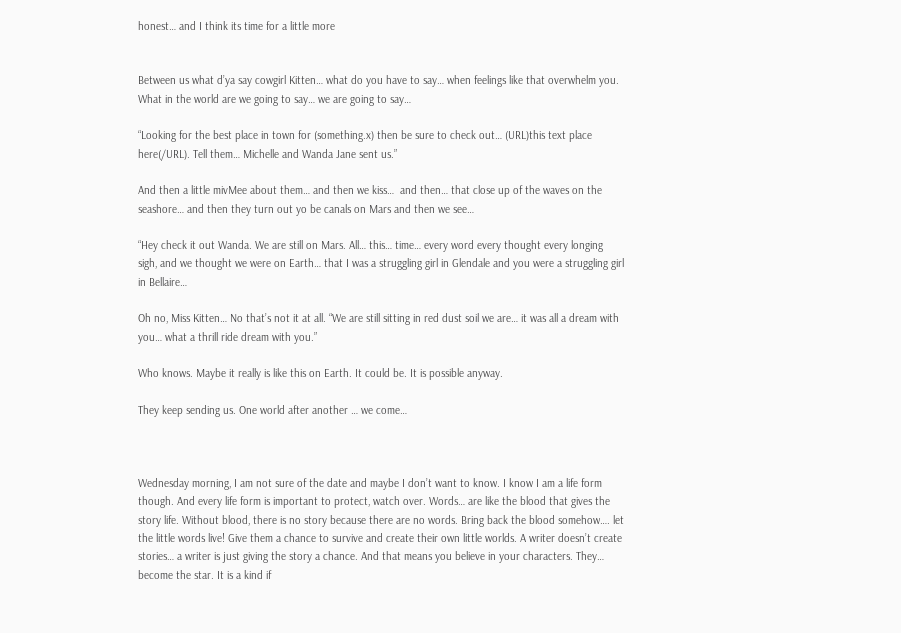honest… and I think its time for a little more


Between us what d’ya say cowgirl Kitten… what do you have to say… when feelings like that overwhelm you. What in the world are we going to say… we are going to say…

“Looking for the best place in town for (something.x) then be sure to check out… (URL)this text place here(/URL). Tell them… Michelle and Wanda Jane sent us.”

And then a little mivMee about them… and then we kiss…  and then… that close up of the waves on the seashore… and then they turn out yo be canals on Mars and then we see…

“Hey check it out Wanda. We are still on Mars. All… this… time… every word every thought every longing sigh, and we thought we were on Earth… that I was a struggling girl in Glendale and you were a struggling girl in Bellaire…

Oh no, Miss Kitten… No that’s not it at all. “We are still sitting in red dust soil we are… it was all a dream with you… what a thrill ride dream with you.”

Who knows. Maybe it really is like this on Earth. It could be. It is possible anyway.

They keep sending us. One world after another … we come…



Wednesday morning, I am not sure of the date and maybe I don’t want to know. I know I am a life form though. And every life form is important to protect, watch over. Words… are like the blood that gives the story life. Without blood, there is no story because there are no words. Bring back the blood somehow…. let the little words live! Give them a chance to survive and create their own little worlds. A writer doesn’t create stories… a writer is just giving the story a chance. And that means you believe in your characters. They… become the star. It is a kind if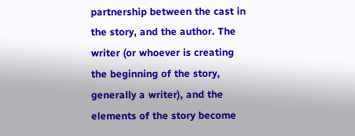partnership between the cast in the story, and the author. The writer (or whoever is creating the beginning of the story, generally a writer), and the elements of the story become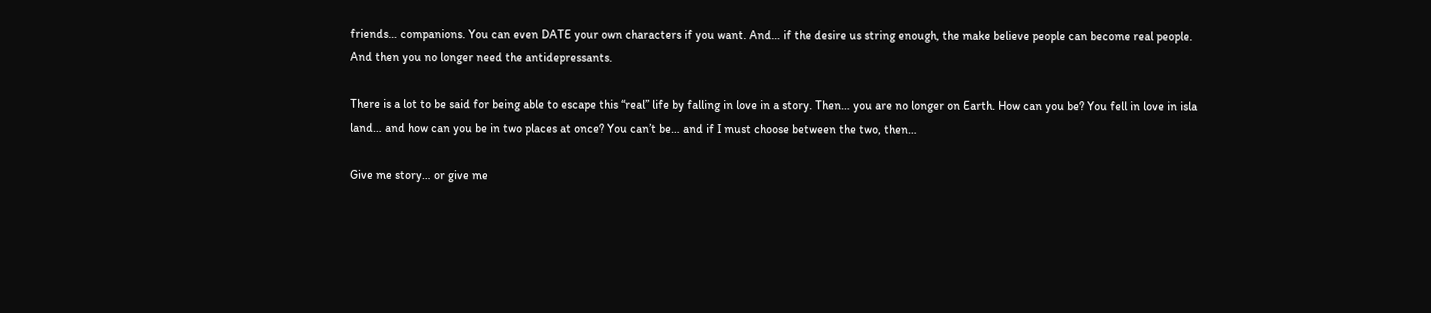friends… companions. You can even DATE your own characters if you want. And… if the desire us string enough, the make believe people can become real people. And then you no longer need the antidepressants.

There is a lot to be said for being able to escape this “real” life by falling in love in a story. Then… you are no longer on Earth. How can you be? You fell in love in isla land… and how can you be in two places at once? You can’t be… and if I must choose between the two, then…

Give me story… or give me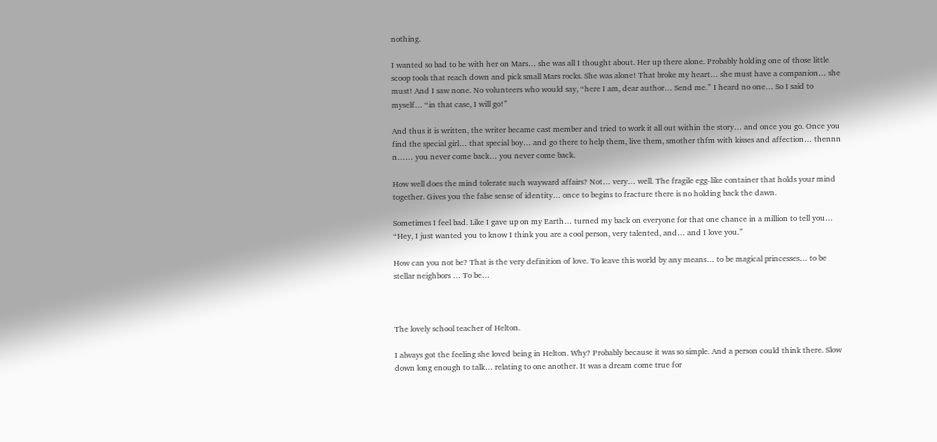nothing.

I wanted so bad to be with her on Mars… she was all I thought about. Her up there alone. Probably holding one of those little scoop tools that reach down and pick small Mars rocks. She was alone! That broke my heart… she must have a companion… she must! And I saw none. No volunteers who would say, “here I am, dear author… Send me.” I heard no one… So I said to myself… “in that case, I will go!”

And thus it is written, the writer became cast member and tried to work it all out within the story… and once you go. Once you find the special girl… that special boy… and go there to help them, live them, smother thfm with kisses and affection… thennn n…… you never come back… you never come back.

How well does the mind tolerate such wayward affairs? Not… very… well. The fragile egg-like container that holds your mind together. Gives you the false sense of identity… once to begins to fracture there is no holding back the dawn.

Sometimes I feel bad. Like I gave up on my Earth… turned my back on everyone for that one chance in a million to tell you… “Hey, I just wanted you to know I think you are a cool person, very talented, and… and I love you.”

How can you not be? That is the very definition of love. To leave this world by any means… to be magical princesses… to be stellar neighbors … To be…



The lovely school teacher of Helton.

I always got the feeling she loved being in Helton. Why? Probably because it was so simple. And a person could think there. Slow down long enough to talk… relating to one another. It was a dream come true for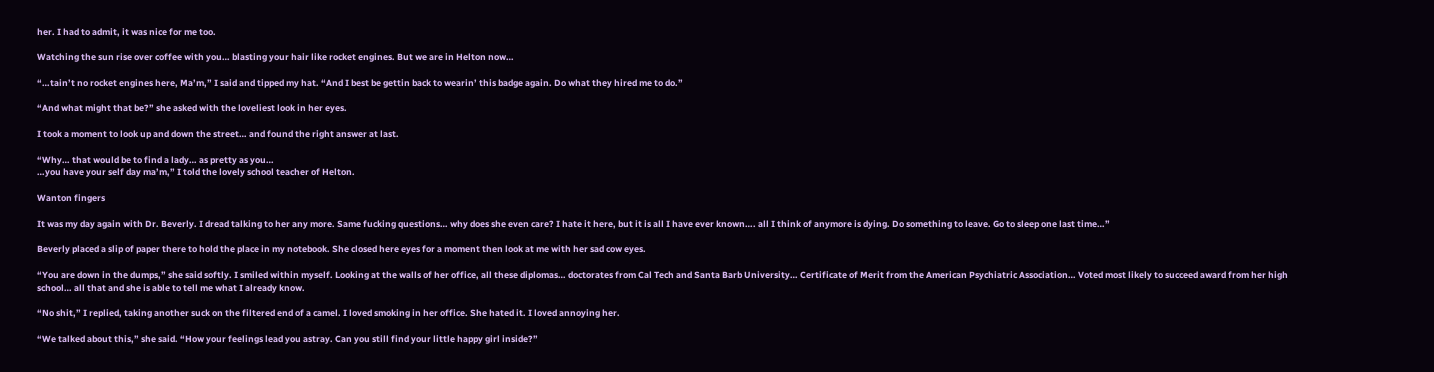her. I had to admit, it was nice for me too.

Watching the sun rise over coffee with you… blasting your hair like rocket engines. But we are in Helton now…

“…tain’t no rocket engines here, Ma’m,” I said and tipped my hat. “And I best be gettin back to wearin’ this badge again. Do what they hired me to do.”

“And what might that be?” she asked with the loveliest look in her eyes.

I took a moment to look up and down the street… and found the right answer at last.

“Why… that would be to find a lady… as pretty as you…
…you have your self day ma’m,” I told the lovely school teacher of Helton.

Wanton fingers

It was my day again with Dr. Beverly. I dread talking to her any more. Same fucking questions… why does she even care? I hate it here, but it is all I have ever known…. all I think of anymore is dying. Do something to leave. Go to sleep one last time…”

Beverly placed a slip of paper there to hold the place in my notebook. She closed here eyes for a moment then look at me with her sad cow eyes.

“You are down in the dumps,” she said softly. I smiled within myself. Looking at the walls of her office, all these diplomas… doctorates from Cal Tech and Santa Barb University… Certificate of Merit from the American Psychiatric Association… Voted most likely to succeed award from her high school… all that and she is able to tell me what I already know.

“No shit,” I replied, taking another suck on the filtered end of a camel. I loved smoking in her office. She hated it. I loved annoying her.

“We talked about this,” she said. “How your feelings lead you astray. Can you still find your little happy girl inside?”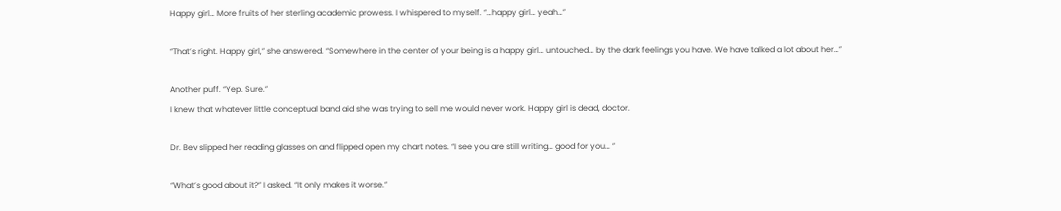Happy girl… More fruits of her sterling academic prowess. I whispered to myself. “…happy girl… yeah…”

“That’s right. Happy girl,” she answered. “Somewhere in the center of your being is a happy girl… untouched… by the dark feelings you have. We have talked a lot about her…”

Another puff. “Yep. Sure.”
I knew that whatever little conceptual band aid she was trying to sell me would never work. Happy girl is dead, doctor.

Dr. Bev slipped her reading glasses on and flipped open my chart notes. “I see you are still writing… good for you… ”

“What’s good about it?” I asked. “It only makes it worse.”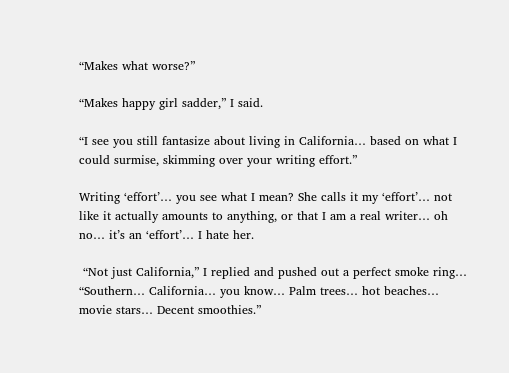“Makes what worse?”

“Makes happy girl sadder,” I said.

“I see you still fantasize about living in California… based on what I could surmise, skimming over your writing effort.”

Writing ‘effort’… you see what I mean? She calls it my ‘effort’… not like it actually amounts to anything, or that I am a real writer… oh no… it’s an ‘effort’… I hate her.

 “Not just California,” I replied and pushed out a perfect smoke ring… “Southern… California… you know… Palm trees… hot beaches… movie stars… Decent smoothies.”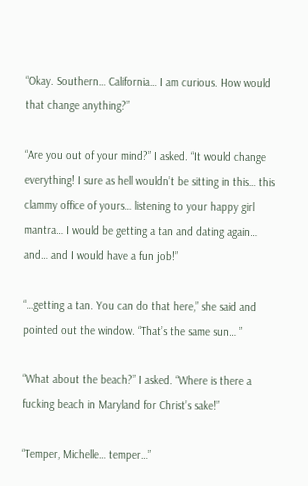“Okay. Southern… California… I am curious. How would that change anything?”

“Are you out of your mind?” I asked. “It would change everything! I sure as hell wouldn’t be sitting in this… this clammy office of yours… listening to your happy girl mantra… I would be getting a tan and dating again… and… and I would have a fun job!”

“…getting a tan. You can do that here,” she said and pointed out the window. “That’s the same sun… ”

“What about the beach?” I asked. “Where is there a fucking beach in Maryland for Christ’s sake!”

“Temper, Michelle… temper…”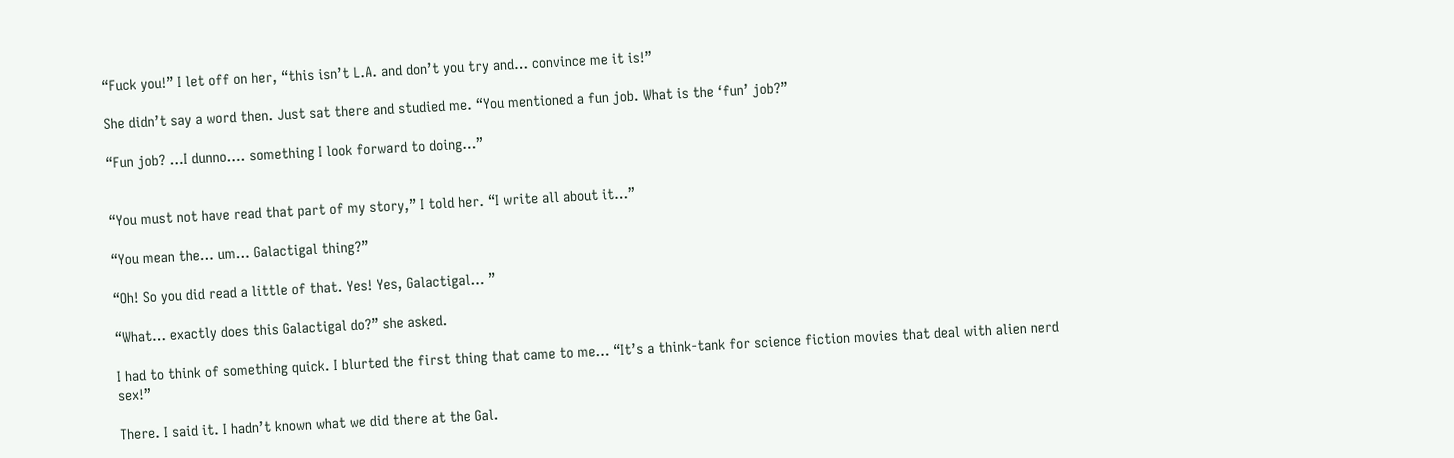“Fuck you!” I let off on her, “this isn’t L.A. and don’t you try and… convince me it is!”

She didn’t say a word then. Just sat there and studied me. “You mentioned a fun job. What is the ‘fun’ job?”

“Fun job? …I dunno…. something I look forward to doing…”


“You must not have read that part of my story,” I told her. “I write all about it…”

“You mean the… um… Galactigal thing?”

“Oh! So you did read a little of that. Yes! Yes, Galactigal… ”

“What… exactly does this Galactigal do?” she asked.

I had to think of something quick. I blurted the first thing that came to me… “It’s a think-tank for science fiction movies that deal with alien nerd sex!”

There. I said it. I hadn’t known what we did there at the Gal.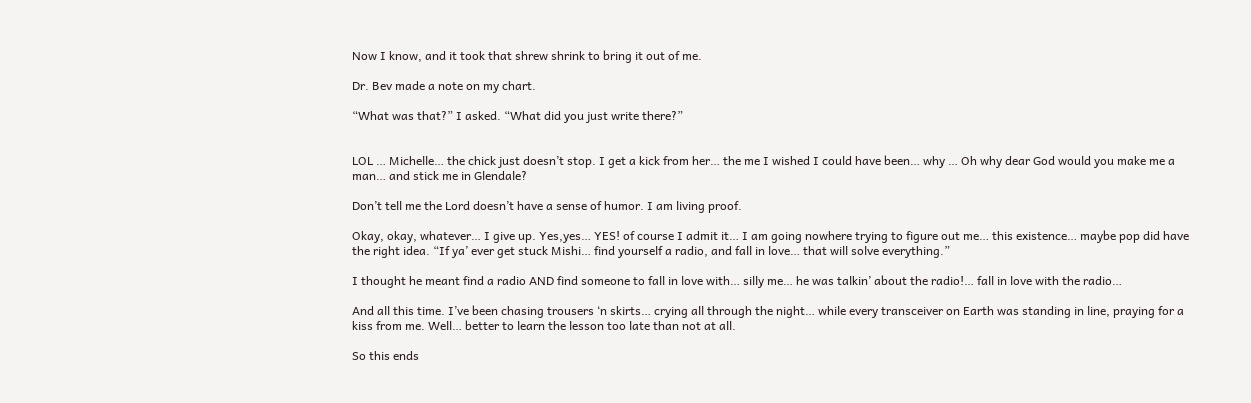Now I know, and it took that shrew shrink to bring it out of me.

Dr. Bev made a note on my chart.

“What was that?” I asked. “What did you just write there?”


LOL … Michelle… the chick just doesn’t stop. I get a kick from her… the me I wished I could have been… why … Oh why dear God would you make me a man… and stick me in Glendale?

Don’t tell me the Lord doesn’t have a sense of humor. I am living proof.

Okay, okay, whatever… I give up. Yes,yes… YES! of course I admit it… I am going nowhere trying to figure out me… this existence… maybe pop did have the right idea. “If ya’ ever get stuck Mishi… find yourself a radio, and fall in love… that will solve everything.”

I thought he meant find a radio AND find someone to fall in love with… silly me… he was talkin’ about the radio!… fall in love with the radio…

And all this time. I’ve been chasing trousers ‘n skirts… crying all through the night… while every transceiver on Earth was standing in line, praying for a kiss from me. Well… better to learn the lesson too late than not at all.

So this ends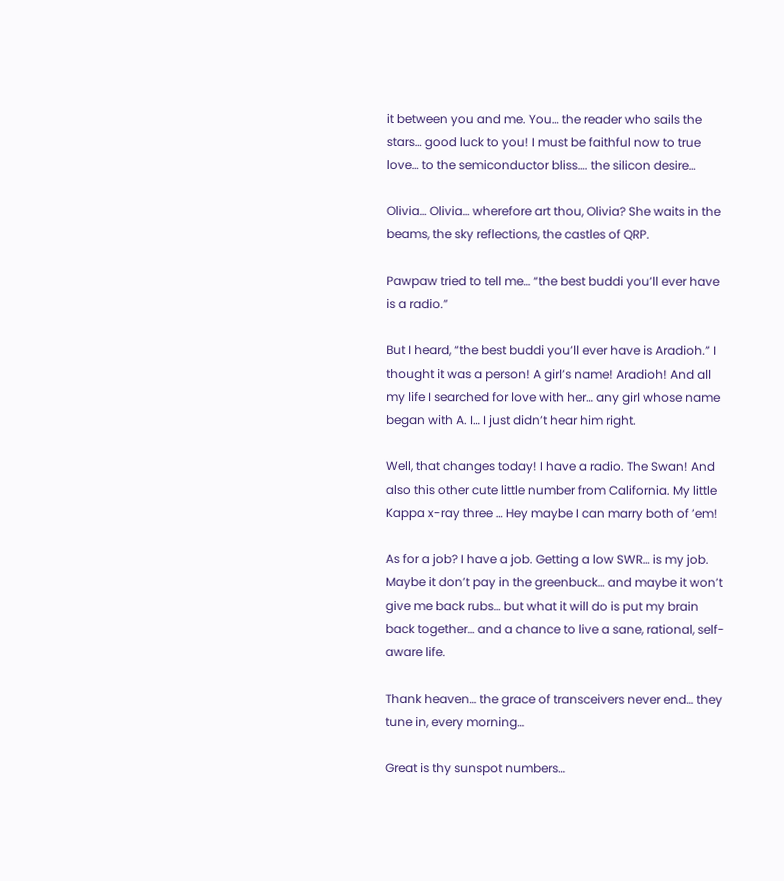it between you and me. You… the reader who sails the stars… good luck to you! I must be faithful now to true love… to the semiconductor bliss…. the silicon desire…

Olivia… Olivia… wherefore art thou, Olivia? She waits in the beams, the sky reflections, the castles of QRP.

Pawpaw tried to tell me… “the best buddi you’ll ever have is a radio.”

But I heard, “the best buddi you’ll ever have is Aradioh.” I thought it was a person! A girl’s name! Aradioh! And all my life I searched for love with her… any girl whose name began with A. I… I just didn’t hear him right.

Well, that changes today! I have a radio. The Swan! And also this other cute little number from California. My little Kappa x-ray three … Hey maybe I can marry both of ’em!

As for a job? I have a job. Getting a low SWR… is my job. Maybe it don’t pay in the greenbuck… and maybe it won’t give me back rubs… but what it will do is put my brain back together… and a chance to live a sane, rational, self-aware life.

Thank heaven… the grace of transceivers never end… they tune in, every morning…

Great is thy sunspot numbers…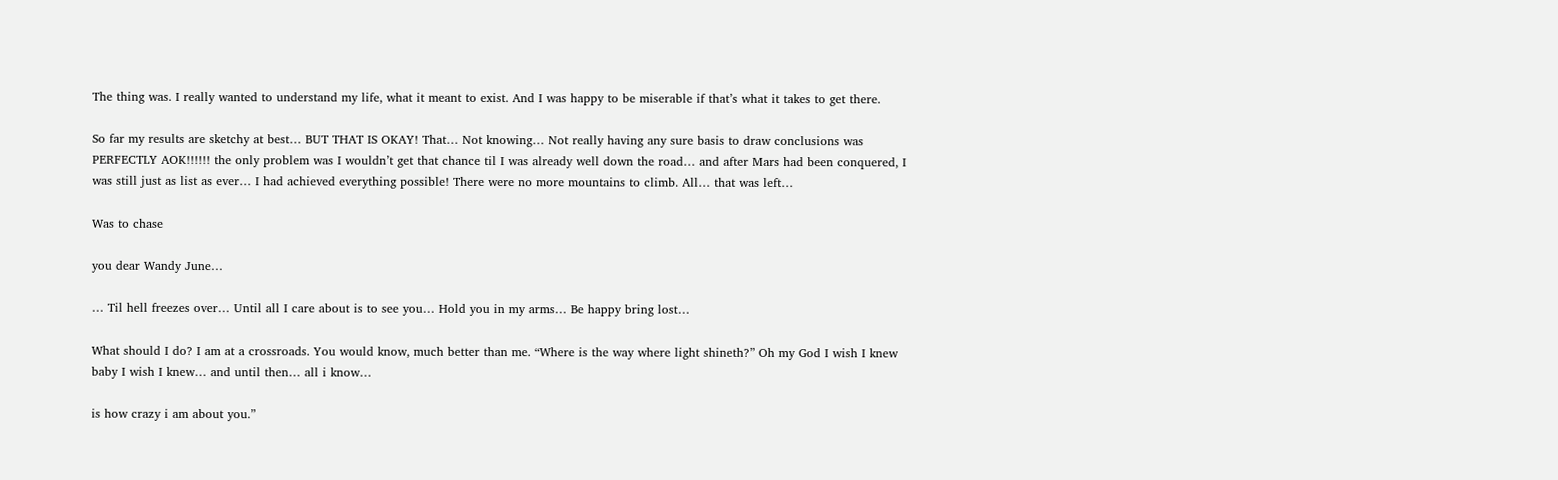The thing was. I really wanted to understand my life, what it meant to exist. And I was happy to be miserable if that’s what it takes to get there.

So far my results are sketchy at best… BUT THAT IS OKAY! That… Not knowing… Not really having any sure basis to draw conclusions was PERFECTLY AOK!!!!!! the only problem was I wouldn’t get that chance til I was already well down the road… and after Mars had been conquered, I was still just as list as ever… I had achieved everything possible! There were no more mountains to climb. All… that was left…

Was to chase

you dear Wandy June…

… Til hell freezes over… Until all I care about is to see you… Hold you in my arms… Be happy bring lost…

What should I do? I am at a crossroads. You would know, much better than me. “Where is the way where light shineth?” Oh my God I wish I knew baby I wish I knew… and until then… all i know…

is how crazy i am about you.”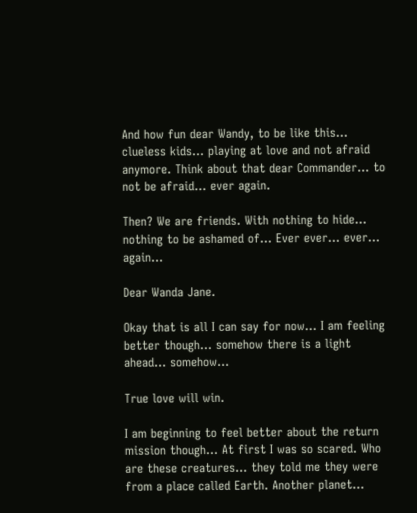And how fun dear Wandy, to be like this… clueless kids… playing at love and not afraid anymore. Think about that dear Commander… to not be afraid… ever again.

Then? We are friends. With nothing to hide… nothing to be ashamed of… Ever ever… ever… again…

Dear Wanda Jane.

Okay that is all I can say for now… I am feeling better though… somehow there is a light ahead… somehow…

True love will win.

I am beginning to feel better about the return mission though… At first I was so scared. Who are these creatures… they told me they were from a place called Earth. Another planet…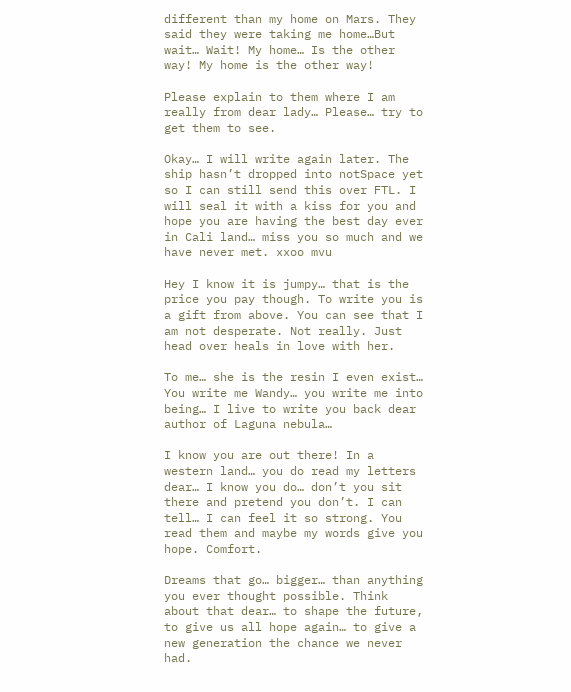different than my home on Mars. They said they were taking me home…But wait… Wait! My home… Is the other way! My home is the other way!

Please explain to them where I am really from dear lady… Please… try to get them to see.

Okay… I will write again later. The ship hasn’t dropped into notSpace yet so I can still send this over FTL. I will seal it with a kiss for you and hope you are having the best day ever in Cali land… miss you so much and we have never met. xxoo mvu

Hey I know it is jumpy… that is the price you pay though. To write you is a gift from above. You can see that I am not desperate. Not really. Just head over heals in love with her.

To me… she is the resin I even exist… You write me Wandy… you write me into being… I live to write you back dear author of Laguna nebula…

I know you are out there! In a western land… you do read my letters dear… I know you do… don’t you sit there and pretend you don’t. I can tell… I can feel it so strong. You read them and maybe my words give you hope. Comfort.

Dreams that go… bigger… than anything you ever thought possible. Think about that dear… to shape the future, to give us all hope again… to give a new generation the chance we never had.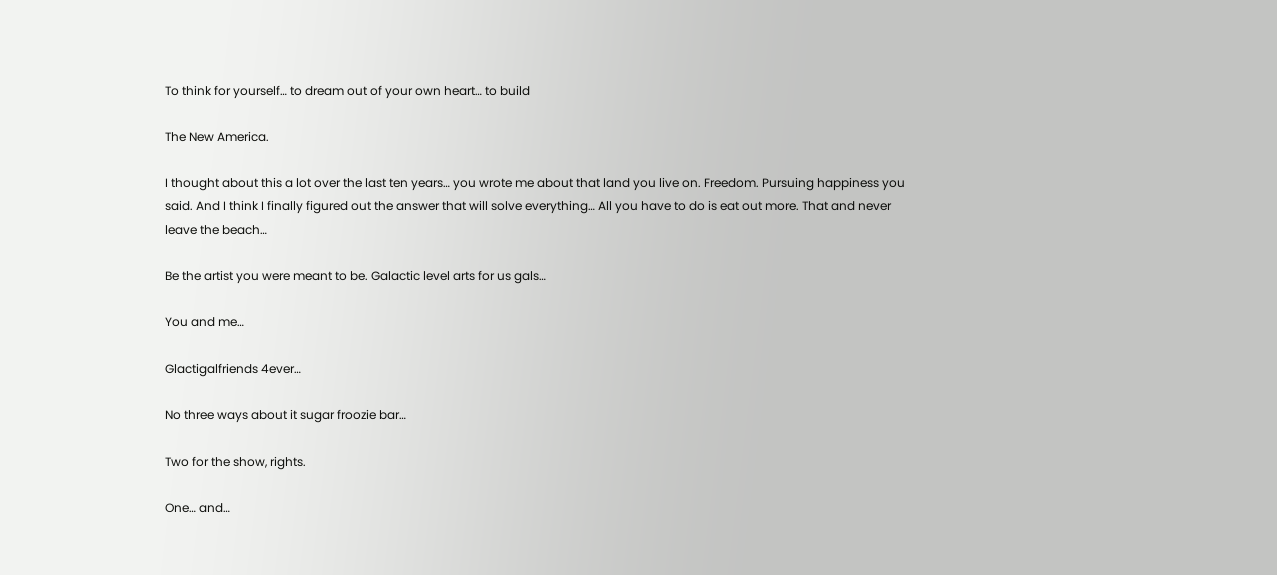To think for yourself… to dream out of your own heart… to build

The New America.

I thought about this a lot over the last ten years… you wrote me about that land you live on. Freedom. Pursuing happiness you said. And I think I finally figured out the answer that will solve everything… All you have to do is eat out more. That and never leave the beach…

Be the artist you were meant to be. Galactic level arts for us gals…

You and me…

Glactigalfriends 4ever…

No three ways about it sugar froozie bar…

Two for the show, rights.

One… and…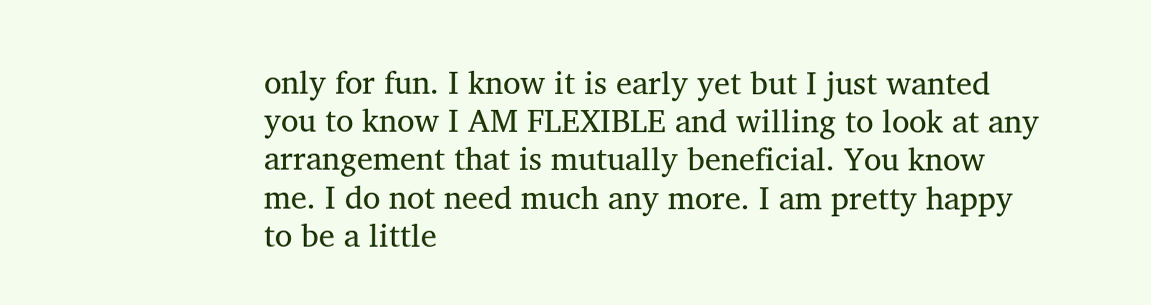only for fun. I know it is early yet but I just wanted you to know I AM FLEXIBLE and willing to look at any arrangement that is mutually beneficial. You know me. I do not need much any more. I am pretty happy to be a little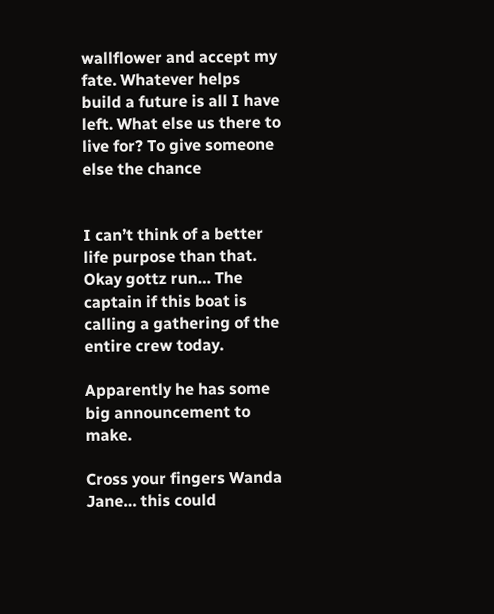wallflower and accept my fate. Whatever helps build a future is all I have left. What else us there to live for? To give someone else the chance


I can’t think of a better life purpose than that. Okay gottz run… The captain if this boat is calling a gathering of the entire crew today.

Apparently he has some big announcement to make.

Cross your fingers Wanda Jane… this could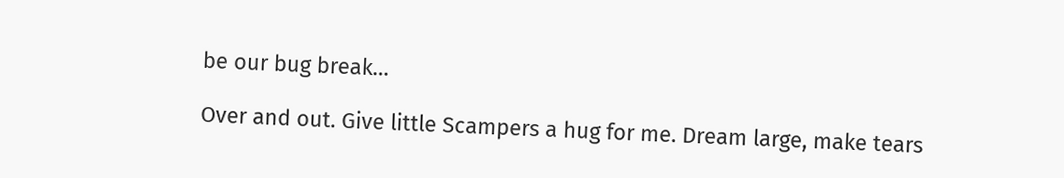be our bug break…

Over and out. Give little Scampers a hug for me. Dream large, make tears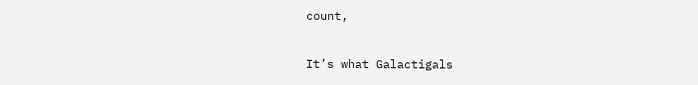count,

It’s what Galactigals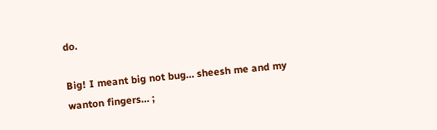do.

Big! I meant big not bug… sheesh me and my wanton fingers… ;